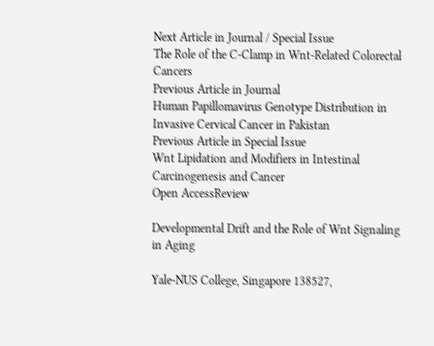Next Article in Journal / Special Issue
The Role of the C-Clamp in Wnt-Related Colorectal Cancers
Previous Article in Journal
Human Papillomavirus Genotype Distribution in Invasive Cervical Cancer in Pakistan
Previous Article in Special Issue
Wnt Lipidation and Modifiers in Intestinal Carcinogenesis and Cancer
Open AccessReview

Developmental Drift and the Role of Wnt Signaling in Aging

Yale-NUS College, Singapore 138527,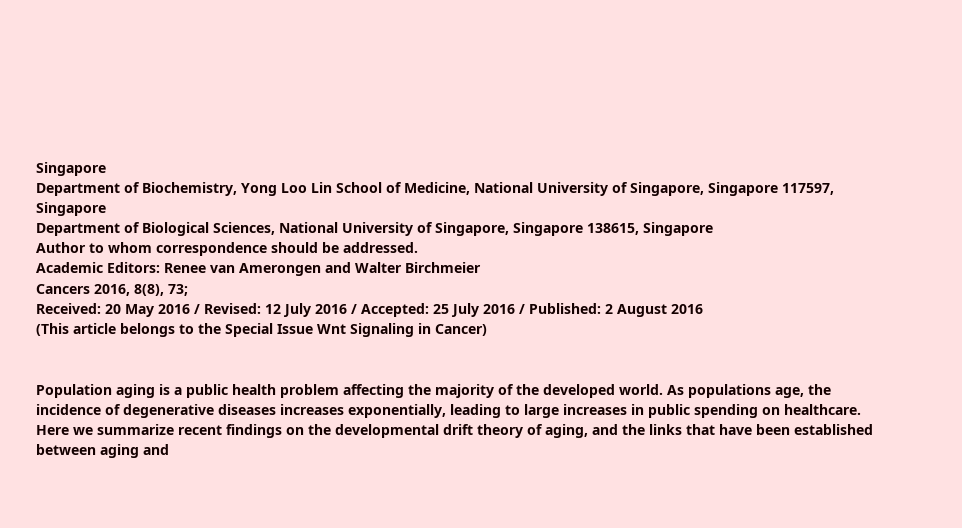Singapore
Department of Biochemistry, Yong Loo Lin School of Medicine, National University of Singapore, Singapore 117597, Singapore
Department of Biological Sciences, National University of Singapore, Singapore 138615, Singapore
Author to whom correspondence should be addressed.
Academic Editors: Renee van Amerongen and Walter Birchmeier
Cancers 2016, 8(8), 73;
Received: 20 May 2016 / Revised: 12 July 2016 / Accepted: 25 July 2016 / Published: 2 August 2016
(This article belongs to the Special Issue Wnt Signaling in Cancer)


Population aging is a public health problem affecting the majority of the developed world. As populations age, the incidence of degenerative diseases increases exponentially, leading to large increases in public spending on healthcare. Here we summarize recent findings on the developmental drift theory of aging, and the links that have been established between aging and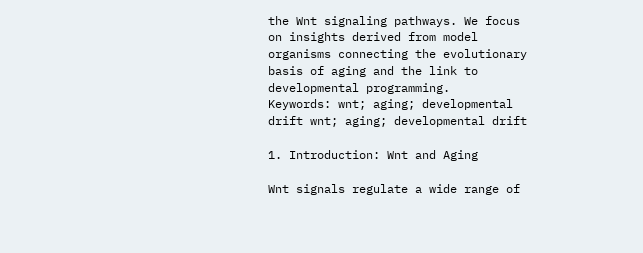the Wnt signaling pathways. We focus on insights derived from model organisms connecting the evolutionary basis of aging and the link to developmental programming.
Keywords: wnt; aging; developmental drift wnt; aging; developmental drift

1. Introduction: Wnt and Aging

Wnt signals regulate a wide range of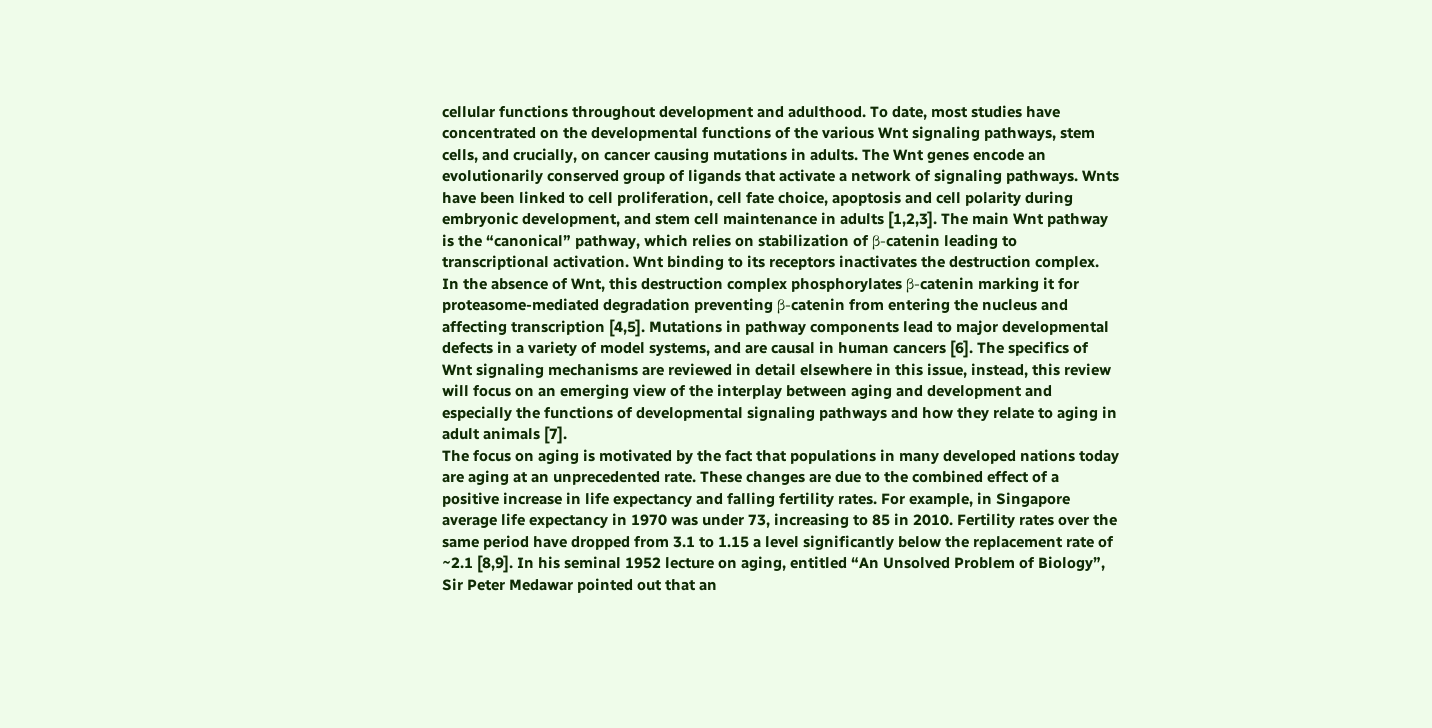cellular functions throughout development and adulthood. To date, most studies have concentrated on the developmental functions of the various Wnt signaling pathways, stem cells, and crucially, on cancer causing mutations in adults. The Wnt genes encode an evolutionarily conserved group of ligands that activate a network of signaling pathways. Wnts have been linked to cell proliferation, cell fate choice, apoptosis and cell polarity during embryonic development, and stem cell maintenance in adults [1,2,3]. The main Wnt pathway is the “canonical” pathway, which relies on stabilization of β-catenin leading to transcriptional activation. Wnt binding to its receptors inactivates the destruction complex. In the absence of Wnt, this destruction complex phosphorylates β-catenin marking it for proteasome-mediated degradation preventing β-catenin from entering the nucleus and affecting transcription [4,5]. Mutations in pathway components lead to major developmental defects in a variety of model systems, and are causal in human cancers [6]. The specifics of Wnt signaling mechanisms are reviewed in detail elsewhere in this issue, instead, this review will focus on an emerging view of the interplay between aging and development and especially the functions of developmental signaling pathways and how they relate to aging in adult animals [7].
The focus on aging is motivated by the fact that populations in many developed nations today are aging at an unprecedented rate. These changes are due to the combined effect of a positive increase in life expectancy and falling fertility rates. For example, in Singapore average life expectancy in 1970 was under 73, increasing to 85 in 2010. Fertility rates over the same period have dropped from 3.1 to 1.15 a level significantly below the replacement rate of ~2.1 [8,9]. In his seminal 1952 lecture on aging, entitled “An Unsolved Problem of Biology”, Sir Peter Medawar pointed out that an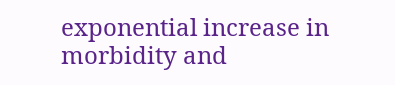exponential increase in morbidity and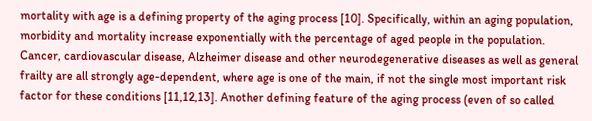mortality with age is a defining property of the aging process [10]. Specifically, within an aging population, morbidity and mortality increase exponentially with the percentage of aged people in the population. Cancer, cardiovascular disease, Alzheimer disease and other neurodegenerative diseases as well as general frailty are all strongly age-dependent, where age is one of the main, if not the single most important risk factor for these conditions [11,12,13]. Another defining feature of the aging process (even of so called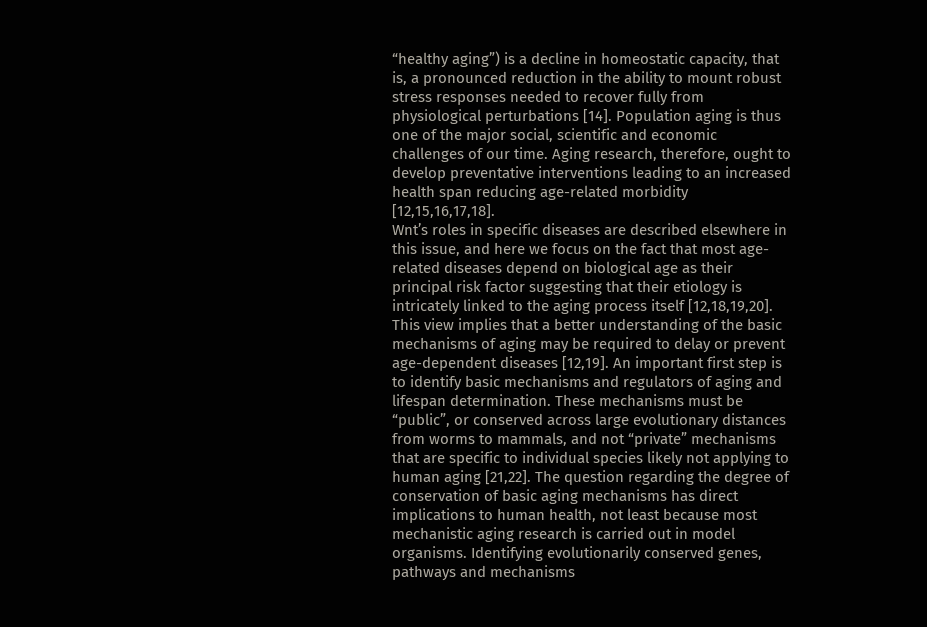“healthy aging”) is a decline in homeostatic capacity, that is, a pronounced reduction in the ability to mount robust stress responses needed to recover fully from physiological perturbations [14]. Population aging is thus one of the major social, scientific and economic challenges of our time. Aging research, therefore, ought to develop preventative interventions leading to an increased health span reducing age-related morbidity [12,15,16,17,18].
Wnt’s roles in specific diseases are described elsewhere in this issue, and here we focus on the fact that most age-related diseases depend on biological age as their principal risk factor suggesting that their etiology is intricately linked to the aging process itself [12,18,19,20]. This view implies that a better understanding of the basic mechanisms of aging may be required to delay or prevent age-dependent diseases [12,19]. An important first step is to identify basic mechanisms and regulators of aging and lifespan determination. These mechanisms must be “public”, or conserved across large evolutionary distances from worms to mammals, and not “private” mechanisms that are specific to individual species likely not applying to human aging [21,22]. The question regarding the degree of conservation of basic aging mechanisms has direct implications to human health, not least because most mechanistic aging research is carried out in model organisms. Identifying evolutionarily conserved genes, pathways and mechanisms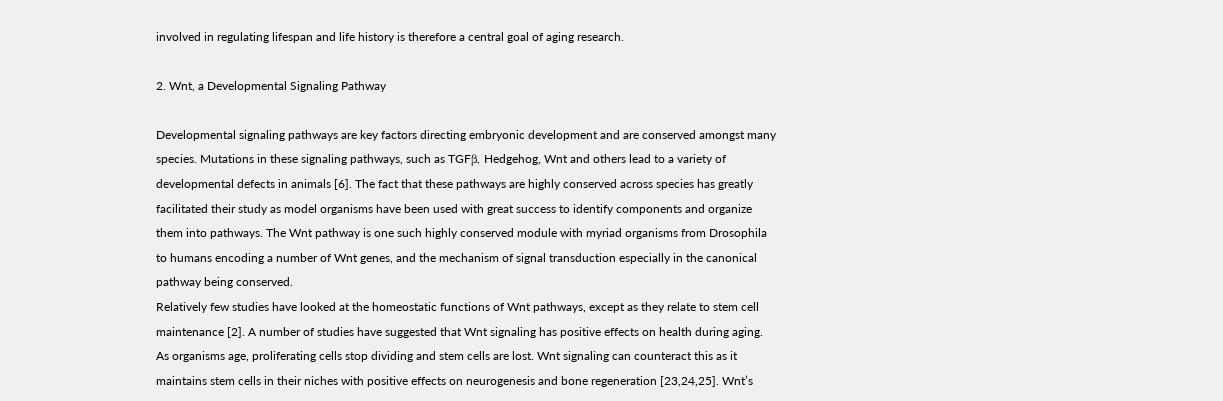involved in regulating lifespan and life history is therefore a central goal of aging research.

2. Wnt, a Developmental Signaling Pathway

Developmental signaling pathways are key factors directing embryonic development and are conserved amongst many species. Mutations in these signaling pathways, such as TGFβ, Hedgehog, Wnt and others lead to a variety of developmental defects in animals [6]. The fact that these pathways are highly conserved across species has greatly facilitated their study as model organisms have been used with great success to identify components and organize them into pathways. The Wnt pathway is one such highly conserved module with myriad organisms from Drosophila to humans encoding a number of Wnt genes, and the mechanism of signal transduction especially in the canonical pathway being conserved.
Relatively few studies have looked at the homeostatic functions of Wnt pathways, except as they relate to stem cell maintenance [2]. A number of studies have suggested that Wnt signaling has positive effects on health during aging. As organisms age, proliferating cells stop dividing and stem cells are lost. Wnt signaling can counteract this as it maintains stem cells in their niches with positive effects on neurogenesis and bone regeneration [23,24,25]. Wnt’s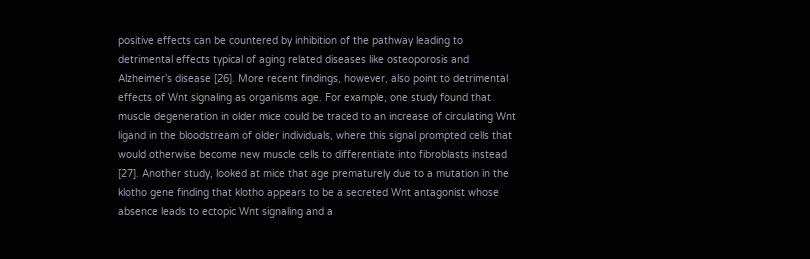positive effects can be countered by inhibition of the pathway leading to detrimental effects typical of aging related diseases like osteoporosis and Alzheimer’s disease [26]. More recent findings, however, also point to detrimental effects of Wnt signaling as organisms age. For example, one study found that muscle degeneration in older mice could be traced to an increase of circulating Wnt ligand in the bloodstream of older individuals, where this signal prompted cells that would otherwise become new muscle cells to differentiate into fibroblasts instead [27]. Another study, looked at mice that age prematurely due to a mutation in the klotho gene finding that klotho appears to be a secreted Wnt antagonist whose absence leads to ectopic Wnt signaling and a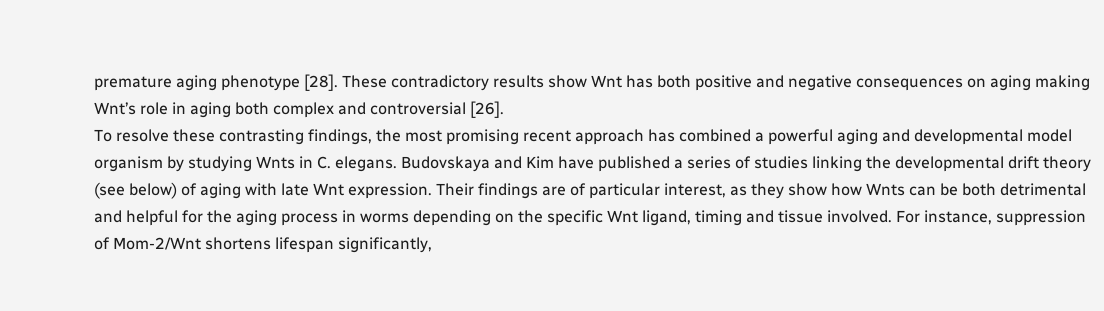premature aging phenotype [28]. These contradictory results show Wnt has both positive and negative consequences on aging making Wnt’s role in aging both complex and controversial [26].
To resolve these contrasting findings, the most promising recent approach has combined a powerful aging and developmental model organism by studying Wnts in C. elegans. Budovskaya and Kim have published a series of studies linking the developmental drift theory (see below) of aging with late Wnt expression. Their findings are of particular interest, as they show how Wnts can be both detrimental and helpful for the aging process in worms depending on the specific Wnt ligand, timing and tissue involved. For instance, suppression of Mom-2/Wnt shortens lifespan significantly,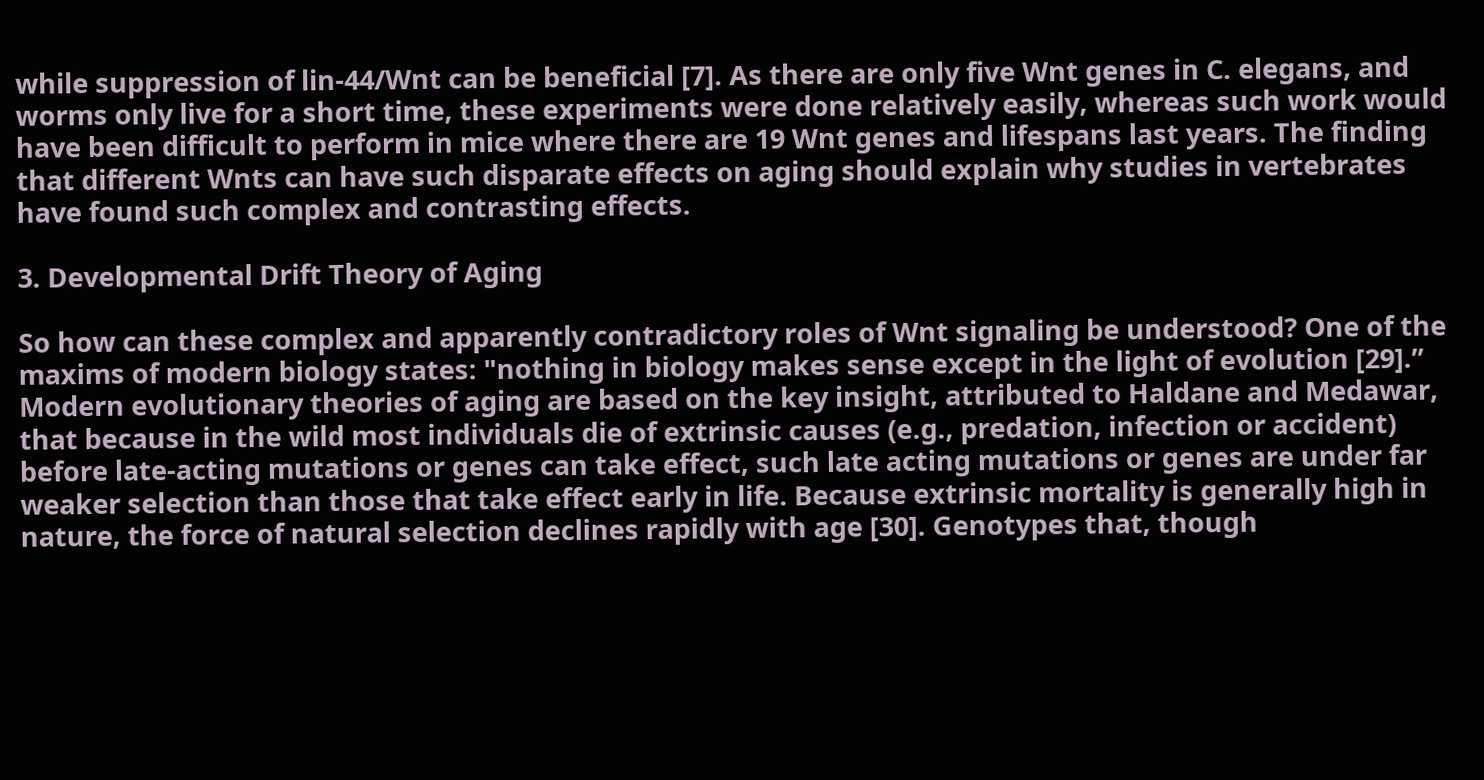while suppression of lin-44/Wnt can be beneficial [7]. As there are only five Wnt genes in C. elegans, and worms only live for a short time, these experiments were done relatively easily, whereas such work would have been difficult to perform in mice where there are 19 Wnt genes and lifespans last years. The finding that different Wnts can have such disparate effects on aging should explain why studies in vertebrates have found such complex and contrasting effects.

3. Developmental Drift Theory of Aging

So how can these complex and apparently contradictory roles of Wnt signaling be understood? One of the maxims of modern biology states: "nothing in biology makes sense except in the light of evolution [29].” Modern evolutionary theories of aging are based on the key insight, attributed to Haldane and Medawar, that because in the wild most individuals die of extrinsic causes (e.g., predation, infection or accident) before late-acting mutations or genes can take effect, such late acting mutations or genes are under far weaker selection than those that take effect early in life. Because extrinsic mortality is generally high in nature, the force of natural selection declines rapidly with age [30]. Genotypes that, though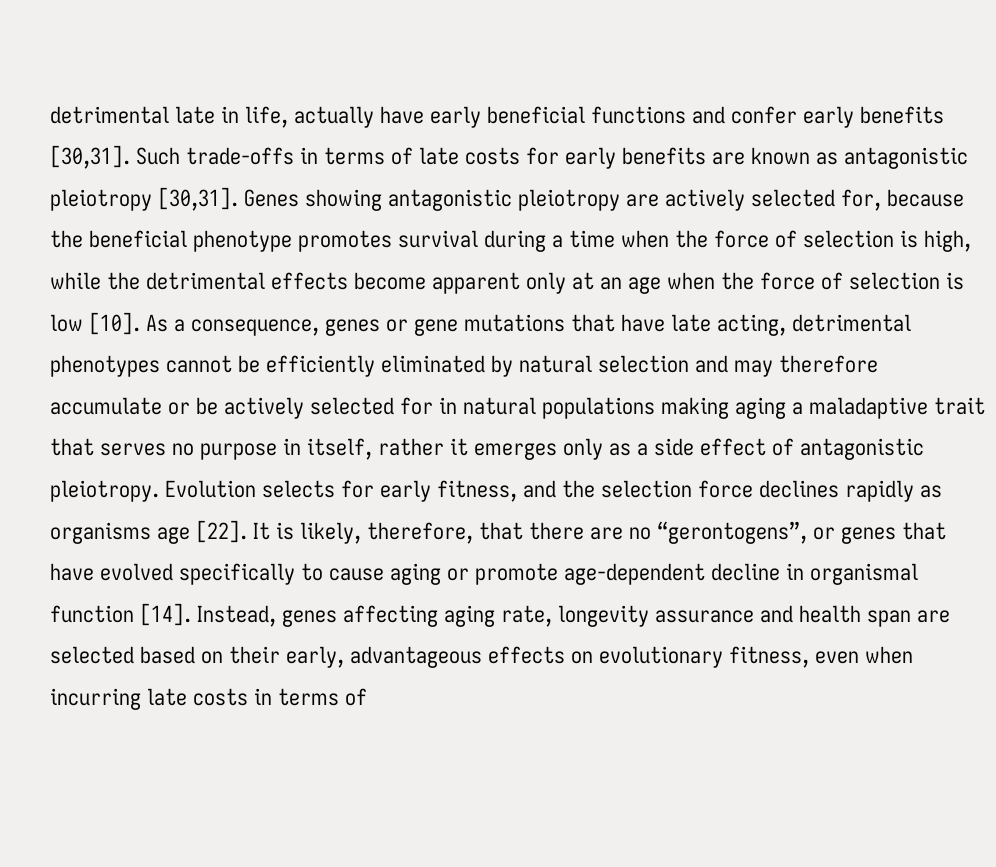detrimental late in life, actually have early beneficial functions and confer early benefits [30,31]. Such trade-offs in terms of late costs for early benefits are known as antagonistic pleiotropy [30,31]. Genes showing antagonistic pleiotropy are actively selected for, because the beneficial phenotype promotes survival during a time when the force of selection is high, while the detrimental effects become apparent only at an age when the force of selection is low [10]. As a consequence, genes or gene mutations that have late acting, detrimental phenotypes cannot be efficiently eliminated by natural selection and may therefore accumulate or be actively selected for in natural populations making aging a maladaptive trait that serves no purpose in itself, rather it emerges only as a side effect of antagonistic pleiotropy. Evolution selects for early fitness, and the selection force declines rapidly as organisms age [22]. It is likely, therefore, that there are no “gerontogens”, or genes that have evolved specifically to cause aging or promote age-dependent decline in organismal function [14]. Instead, genes affecting aging rate, longevity assurance and health span are selected based on their early, advantageous effects on evolutionary fitness, even when incurring late costs in terms of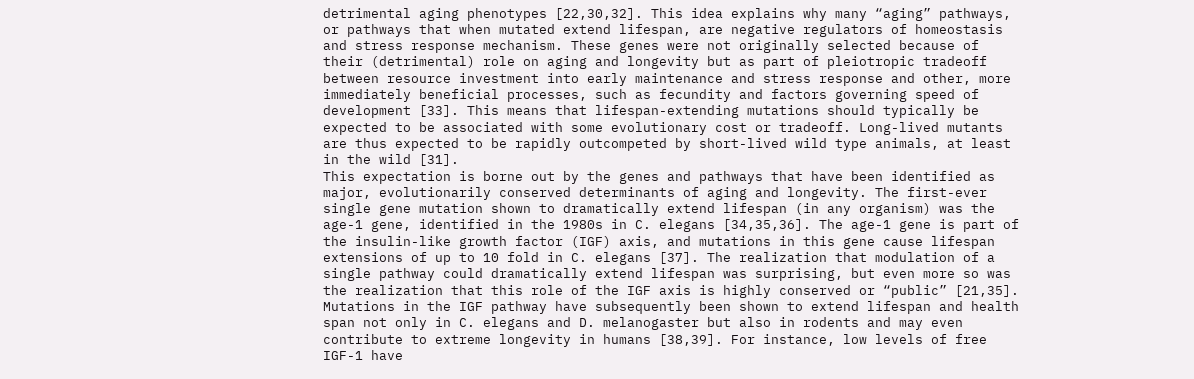detrimental aging phenotypes [22,30,32]. This idea explains why many “aging” pathways, or pathways that when mutated extend lifespan, are negative regulators of homeostasis and stress response mechanism. These genes were not originally selected because of their (detrimental) role on aging and longevity but as part of pleiotropic tradeoff between resource investment into early maintenance and stress response and other, more immediately beneficial processes, such as fecundity and factors governing speed of development [33]. This means that lifespan-extending mutations should typically be expected to be associated with some evolutionary cost or tradeoff. Long-lived mutants are thus expected to be rapidly outcompeted by short-lived wild type animals, at least in the wild [31].
This expectation is borne out by the genes and pathways that have been identified as major, evolutionarily conserved determinants of aging and longevity. The first-ever single gene mutation shown to dramatically extend lifespan (in any organism) was the age-1 gene, identified in the 1980s in C. elegans [34,35,36]. The age-1 gene is part of the insulin-like growth factor (IGF) axis, and mutations in this gene cause lifespan extensions of up to 10 fold in C. elegans [37]. The realization that modulation of a single pathway could dramatically extend lifespan was surprising, but even more so was the realization that this role of the IGF axis is highly conserved or “public” [21,35]. Mutations in the IGF pathway have subsequently been shown to extend lifespan and health span not only in C. elegans and D. melanogaster but also in rodents and may even contribute to extreme longevity in humans [38,39]. For instance, low levels of free IGF-1 have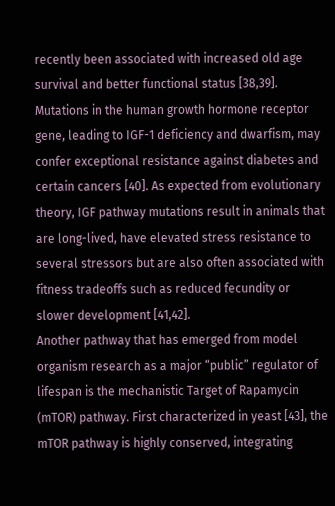recently been associated with increased old age survival and better functional status [38,39]. Mutations in the human growth hormone receptor gene, leading to IGF-1 deficiency and dwarfism, may confer exceptional resistance against diabetes and certain cancers [40]. As expected from evolutionary theory, IGF pathway mutations result in animals that are long-lived, have elevated stress resistance to several stressors but are also often associated with fitness tradeoffs such as reduced fecundity or slower development [41,42].
Another pathway that has emerged from model organism research as a major “public” regulator of lifespan is the mechanistic Target of Rapamycin (mTOR) pathway. First characterized in yeast [43], the mTOR pathway is highly conserved, integrating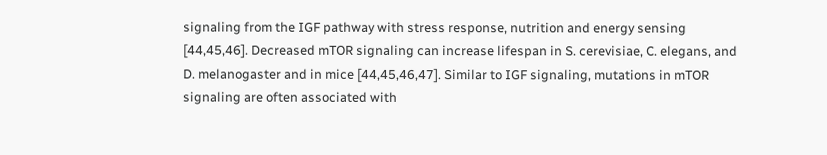signaling from the IGF pathway with stress response, nutrition and energy sensing [44,45,46]. Decreased mTOR signaling can increase lifespan in S. cerevisiae, C. elegans, and D. melanogaster and in mice [44,45,46,47]. Similar to IGF signaling, mutations in mTOR signaling are often associated with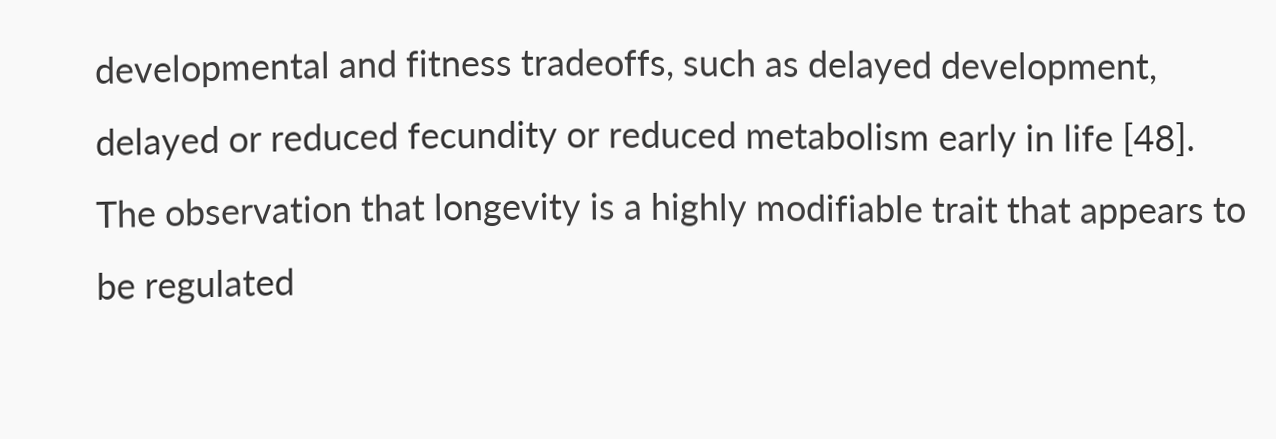developmental and fitness tradeoffs, such as delayed development, delayed or reduced fecundity or reduced metabolism early in life [48].
The observation that longevity is a highly modifiable trait that appears to be regulated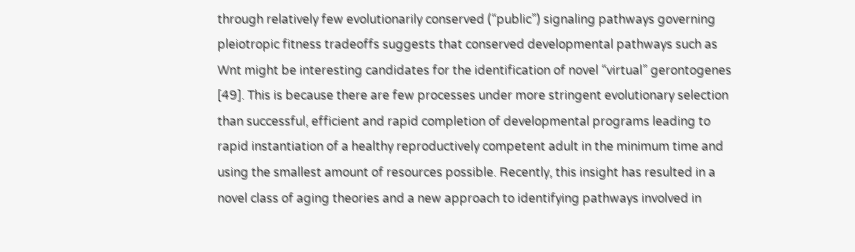through relatively few evolutionarily conserved (“public”) signaling pathways governing pleiotropic fitness tradeoffs suggests that conserved developmental pathways such as Wnt might be interesting candidates for the identification of novel “virtual” gerontogenes [49]. This is because there are few processes under more stringent evolutionary selection than successful, efficient and rapid completion of developmental programs leading to rapid instantiation of a healthy reproductively competent adult in the minimum time and using the smallest amount of resources possible. Recently, this insight has resulted in a novel class of aging theories and a new approach to identifying pathways involved in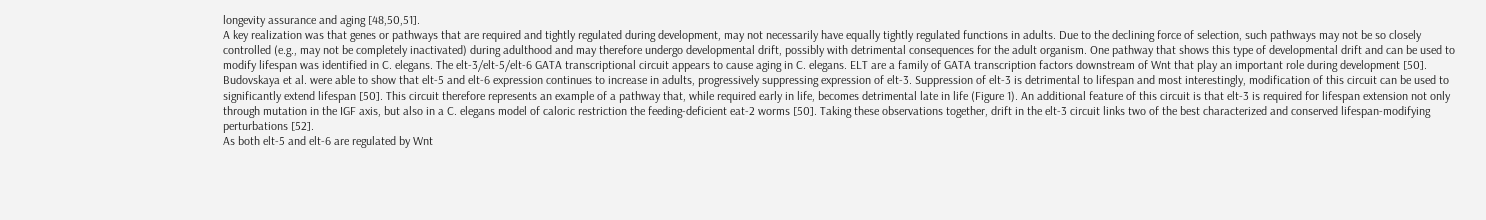longevity assurance and aging [48,50,51].
A key realization was that genes or pathways that are required and tightly regulated during development, may not necessarily have equally tightly regulated functions in adults. Due to the declining force of selection, such pathways may not be so closely controlled (e.g., may not be completely inactivated) during adulthood and may therefore undergo developmental drift, possibly with detrimental consequences for the adult organism. One pathway that shows this type of developmental drift and can be used to modify lifespan was identified in C. elegans. The elt-3/elt-5/elt-6 GATA transcriptional circuit appears to cause aging in C. elegans. ELT are a family of GATA transcription factors downstream of Wnt that play an important role during development [50]. Budovskaya et al. were able to show that elt-5 and elt-6 expression continues to increase in adults, progressively suppressing expression of elt-3. Suppression of elt-3 is detrimental to lifespan and most interestingly, modification of this circuit can be used to significantly extend lifespan [50]. This circuit therefore represents an example of a pathway that, while required early in life, becomes detrimental late in life (Figure 1). An additional feature of this circuit is that elt-3 is required for lifespan extension not only through mutation in the IGF axis, but also in a C. elegans model of caloric restriction the feeding-deficient eat-2 worms [50]. Taking these observations together, drift in the elt-3 circuit links two of the best characterized and conserved lifespan-modifying perturbations [52].
As both elt-5 and elt-6 are regulated by Wnt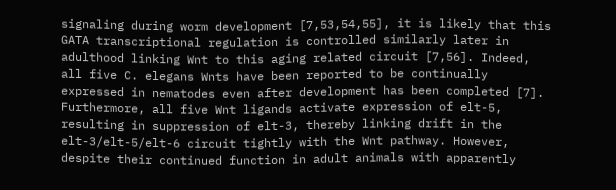signaling during worm development [7,53,54,55], it is likely that this GATA transcriptional regulation is controlled similarly later in adulthood linking Wnt to this aging related circuit [7,56]. Indeed, all five C. elegans Wnts have been reported to be continually expressed in nematodes even after development has been completed [7]. Furthermore, all five Wnt ligands activate expression of elt-5, resulting in suppression of elt-3, thereby linking drift in the elt-3/elt-5/elt-6 circuit tightly with the Wnt pathway. However, despite their continued function in adult animals with apparently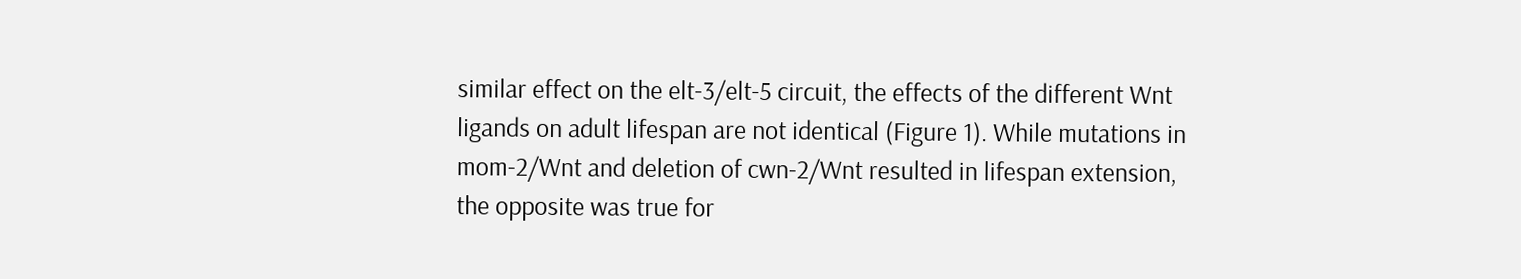similar effect on the elt-3/elt-5 circuit, the effects of the different Wnt ligands on adult lifespan are not identical (Figure 1). While mutations in mom-2/Wnt and deletion of cwn-2/Wnt resulted in lifespan extension, the opposite was true for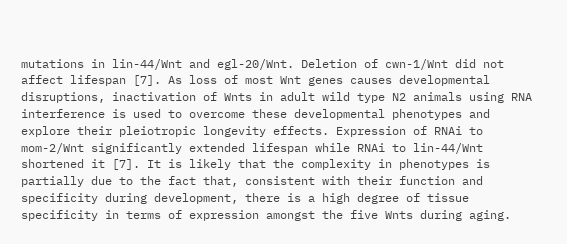mutations in lin-44/Wnt and egl-20/Wnt. Deletion of cwn-1/Wnt did not affect lifespan [7]. As loss of most Wnt genes causes developmental disruptions, inactivation of Wnts in adult wild type N2 animals using RNA interference is used to overcome these developmental phenotypes and explore their pleiotropic longevity effects. Expression of RNAi to mom-2/Wnt significantly extended lifespan while RNAi to lin-44/Wnt shortened it [7]. It is likely that the complexity in phenotypes is partially due to the fact that, consistent with their function and specificity during development, there is a high degree of tissue specificity in terms of expression amongst the five Wnts during aging.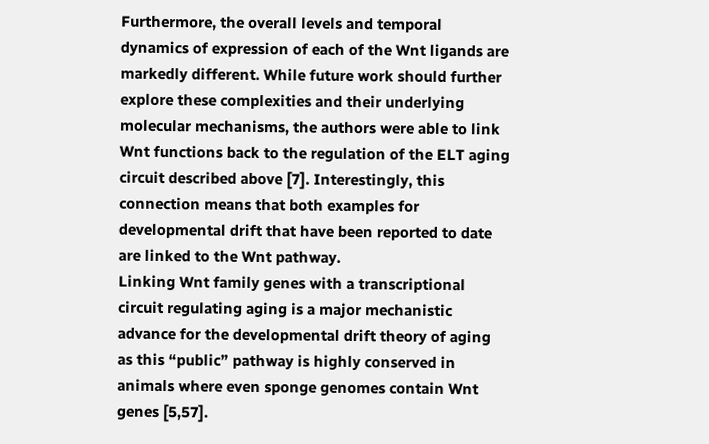Furthermore, the overall levels and temporal dynamics of expression of each of the Wnt ligands are markedly different. While future work should further explore these complexities and their underlying molecular mechanisms, the authors were able to link Wnt functions back to the regulation of the ELT aging circuit described above [7]. Interestingly, this connection means that both examples for developmental drift that have been reported to date are linked to the Wnt pathway.
Linking Wnt family genes with a transcriptional circuit regulating aging is a major mechanistic advance for the developmental drift theory of aging as this “public” pathway is highly conserved in animals where even sponge genomes contain Wnt genes [5,57].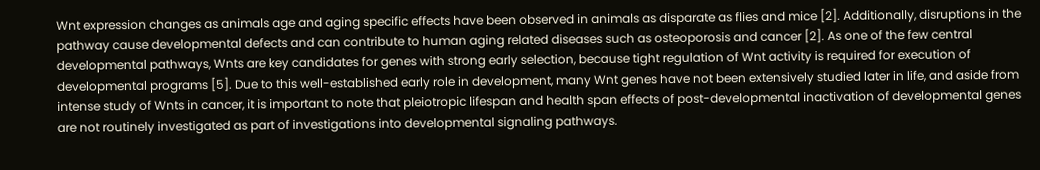Wnt expression changes as animals age and aging specific effects have been observed in animals as disparate as flies and mice [2]. Additionally, disruptions in the pathway cause developmental defects and can contribute to human aging related diseases such as osteoporosis and cancer [2]. As one of the few central developmental pathways, Wnts are key candidates for genes with strong early selection, because tight regulation of Wnt activity is required for execution of developmental programs [5]. Due to this well-established early role in development, many Wnt genes have not been extensively studied later in life, and aside from intense study of Wnts in cancer, it is important to note that pleiotropic lifespan and health span effects of post-developmental inactivation of developmental genes are not routinely investigated as part of investigations into developmental signaling pathways.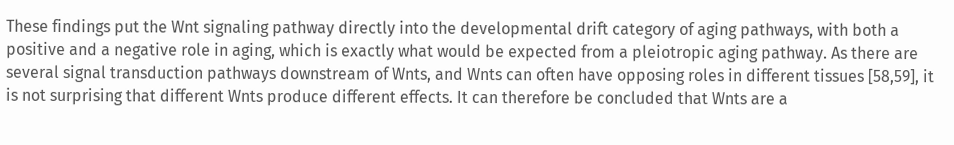These findings put the Wnt signaling pathway directly into the developmental drift category of aging pathways, with both a positive and a negative role in aging, which is exactly what would be expected from a pleiotropic aging pathway. As there are several signal transduction pathways downstream of Wnts, and Wnts can often have opposing roles in different tissues [58,59], it is not surprising that different Wnts produce different effects. It can therefore be concluded that Wnts are a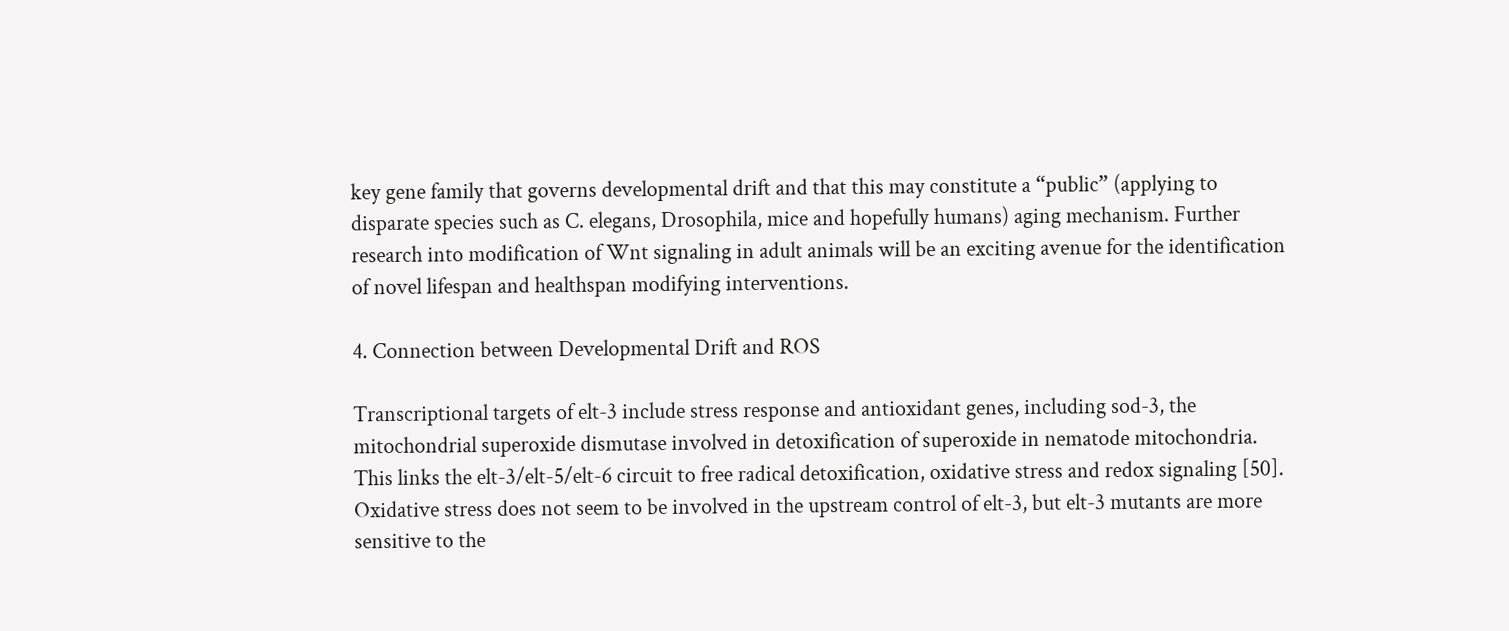key gene family that governs developmental drift and that this may constitute a “public” (applying to disparate species such as C. elegans, Drosophila, mice and hopefully humans) aging mechanism. Further research into modification of Wnt signaling in adult animals will be an exciting avenue for the identification of novel lifespan and healthspan modifying interventions.

4. Connection between Developmental Drift and ROS

Transcriptional targets of elt-3 include stress response and antioxidant genes, including sod-3, the mitochondrial superoxide dismutase involved in detoxification of superoxide in nematode mitochondria. This links the elt-3/elt-5/elt-6 circuit to free radical detoxification, oxidative stress and redox signaling [50]. Oxidative stress does not seem to be involved in the upstream control of elt-3, but elt-3 mutants are more sensitive to the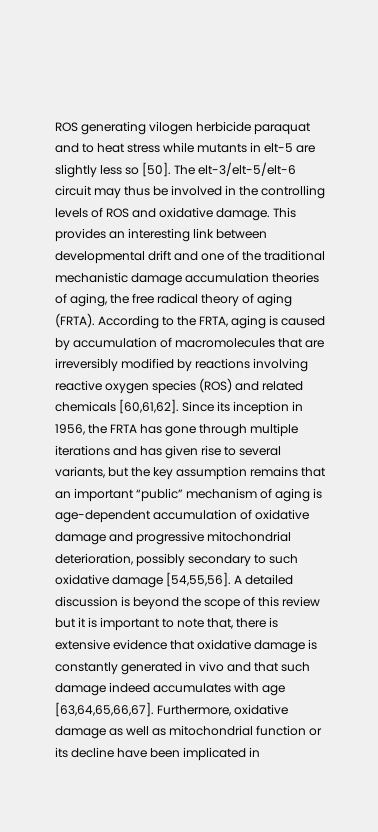ROS generating vilogen herbicide paraquat and to heat stress while mutants in elt-5 are slightly less so [50]. The elt-3/elt-5/elt-6 circuit may thus be involved in the controlling levels of ROS and oxidative damage. This provides an interesting link between developmental drift and one of the traditional mechanistic damage accumulation theories of aging, the free radical theory of aging (FRTA). According to the FRTA, aging is caused by accumulation of macromolecules that are irreversibly modified by reactions involving reactive oxygen species (ROS) and related chemicals [60,61,62]. Since its inception in 1956, the FRTA has gone through multiple iterations and has given rise to several variants, but the key assumption remains that an important “public” mechanism of aging is age-dependent accumulation of oxidative damage and progressive mitochondrial deterioration, possibly secondary to such oxidative damage [54,55,56]. A detailed discussion is beyond the scope of this review but it is important to note that, there is extensive evidence that oxidative damage is constantly generated in vivo and that such damage indeed accumulates with age [63,64,65,66,67]. Furthermore, oxidative damage as well as mitochondrial function or its decline have been implicated in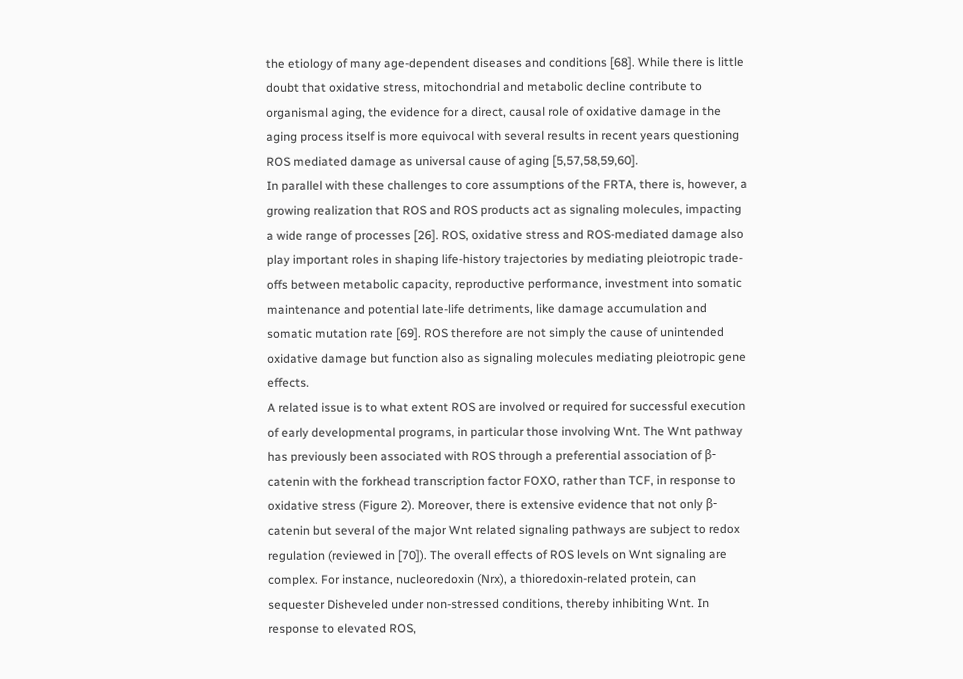the etiology of many age-dependent diseases and conditions [68]. While there is little doubt that oxidative stress, mitochondrial and metabolic decline contribute to organismal aging, the evidence for a direct, causal role of oxidative damage in the aging process itself is more equivocal with several results in recent years questioning ROS mediated damage as universal cause of aging [5,57,58,59,60].
In parallel with these challenges to core assumptions of the FRTA, there is, however, a growing realization that ROS and ROS products act as signaling molecules, impacting a wide range of processes [26]. ROS, oxidative stress and ROS-mediated damage also play important roles in shaping life-history trajectories by mediating pleiotropic trade-offs between metabolic capacity, reproductive performance, investment into somatic maintenance and potential late-life detriments, like damage accumulation and somatic mutation rate [69]. ROS therefore are not simply the cause of unintended oxidative damage but function also as signaling molecules mediating pleiotropic gene effects.
A related issue is to what extent ROS are involved or required for successful execution of early developmental programs, in particular those involving Wnt. The Wnt pathway has previously been associated with ROS through a preferential association of β-catenin with the forkhead transcription factor FOXO, rather than TCF, in response to oxidative stress (Figure 2). Moreover, there is extensive evidence that not only β-catenin but several of the major Wnt related signaling pathways are subject to redox regulation (reviewed in [70]). The overall effects of ROS levels on Wnt signaling are complex. For instance, nucleoredoxin (Nrx), a thioredoxin-related protein, can sequester Disheveled under non-stressed conditions, thereby inhibiting Wnt. In response to elevated ROS,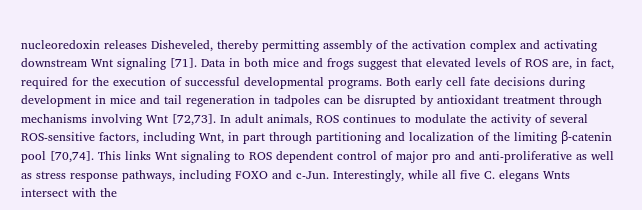nucleoredoxin releases Disheveled, thereby permitting assembly of the activation complex and activating downstream Wnt signaling [71]. Data in both mice and frogs suggest that elevated levels of ROS are, in fact, required for the execution of successful developmental programs. Both early cell fate decisions during development in mice and tail regeneration in tadpoles can be disrupted by antioxidant treatment through mechanisms involving Wnt [72,73]. In adult animals, ROS continues to modulate the activity of several ROS-sensitive factors, including Wnt, in part through partitioning and localization of the limiting β-catenin pool [70,74]. This links Wnt signaling to ROS dependent control of major pro and anti-proliferative as well as stress response pathways, including FOXO and c-Jun. Interestingly, while all five C. elegans Wnts intersect with the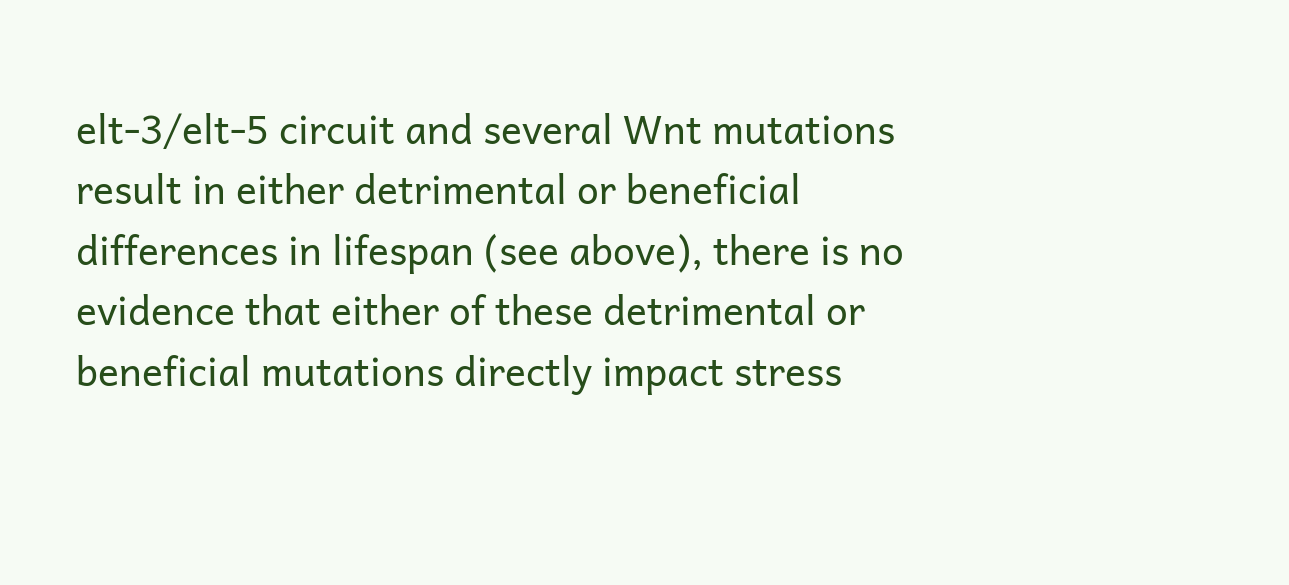elt-3/elt-5 circuit and several Wnt mutations result in either detrimental or beneficial differences in lifespan (see above), there is no evidence that either of these detrimental or beneficial mutations directly impact stress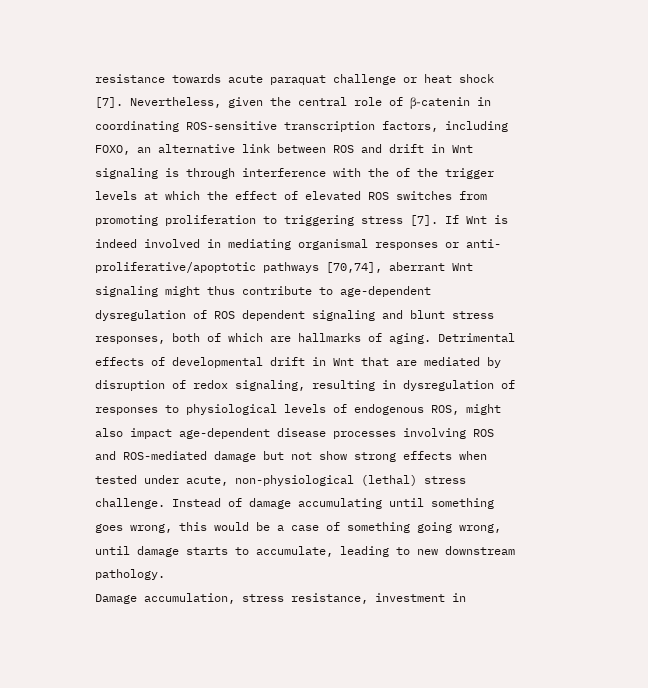resistance towards acute paraquat challenge or heat shock [7]. Nevertheless, given the central role of β-catenin in coordinating ROS-sensitive transcription factors, including FOXO, an alternative link between ROS and drift in Wnt signaling is through interference with the of the trigger levels at which the effect of elevated ROS switches from promoting proliferation to triggering stress [7]. If Wnt is indeed involved in mediating organismal responses or anti-proliferative/apoptotic pathways [70,74], aberrant Wnt signaling might thus contribute to age-dependent dysregulation of ROS dependent signaling and blunt stress responses, both of which are hallmarks of aging. Detrimental effects of developmental drift in Wnt that are mediated by disruption of redox signaling, resulting in dysregulation of responses to physiological levels of endogenous ROS, might also impact age-dependent disease processes involving ROS and ROS-mediated damage but not show strong effects when tested under acute, non-physiological (lethal) stress challenge. Instead of damage accumulating until something goes wrong, this would be a case of something going wrong, until damage starts to accumulate, leading to new downstream pathology.
Damage accumulation, stress resistance, investment in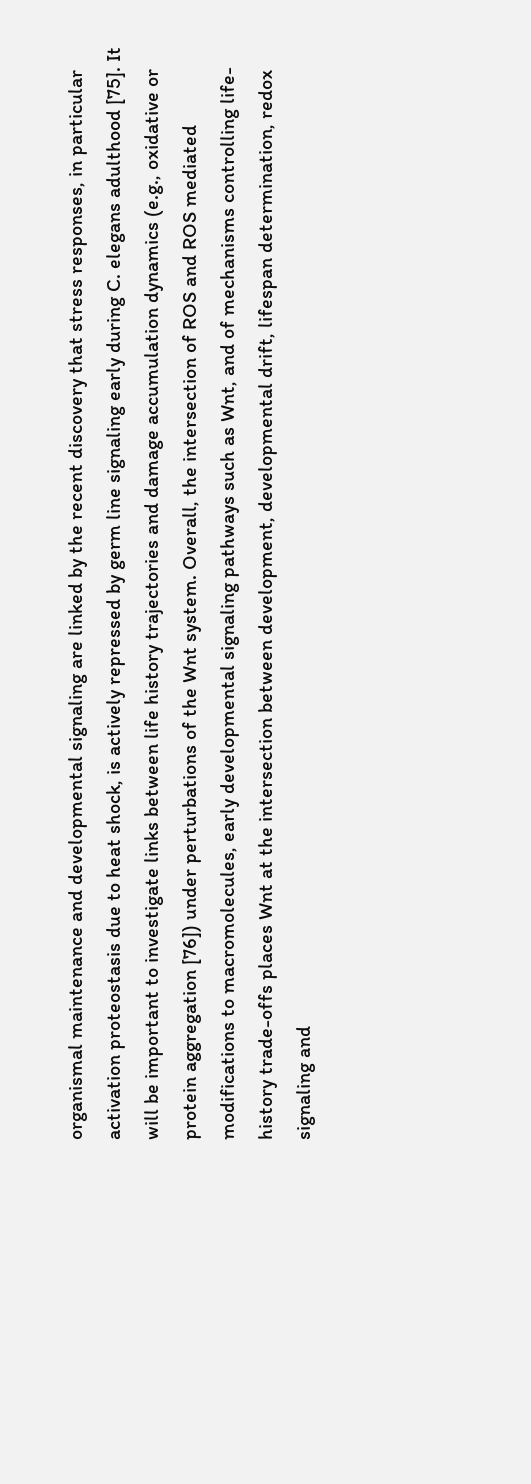organismal maintenance and developmental signaling are linked by the recent discovery that stress responses, in particular activation proteostasis due to heat shock, is actively repressed by germ line signaling early during C. elegans adulthood [75]. It will be important to investigate links between life history trajectories and damage accumulation dynamics (e.g., oxidative or protein aggregation [76]) under perturbations of the Wnt system. Overall, the intersection of ROS and ROS mediated modifications to macromolecules, early developmental signaling pathways such as Wnt, and of mechanisms controlling life-history trade-offs places Wnt at the intersection between development, developmental drift, lifespan determination, redox signaling and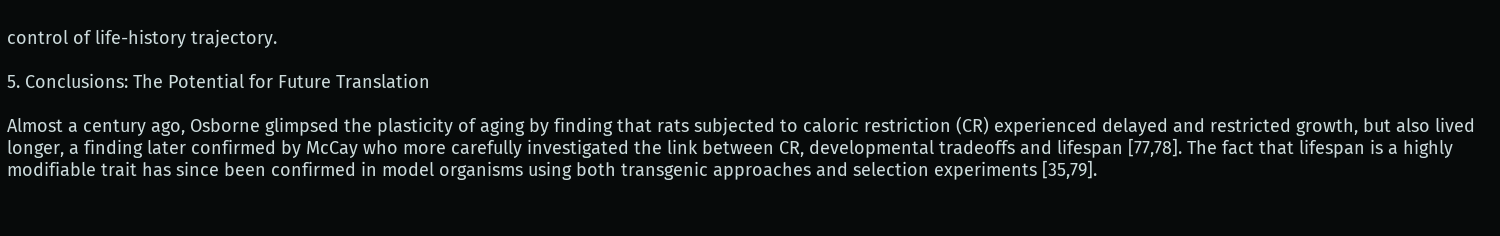control of life-history trajectory.

5. Conclusions: The Potential for Future Translation

Almost a century ago, Osborne glimpsed the plasticity of aging by finding that rats subjected to caloric restriction (CR) experienced delayed and restricted growth, but also lived longer, a finding later confirmed by McCay who more carefully investigated the link between CR, developmental tradeoffs and lifespan [77,78]. The fact that lifespan is a highly modifiable trait has since been confirmed in model organisms using both transgenic approaches and selection experiments [35,79].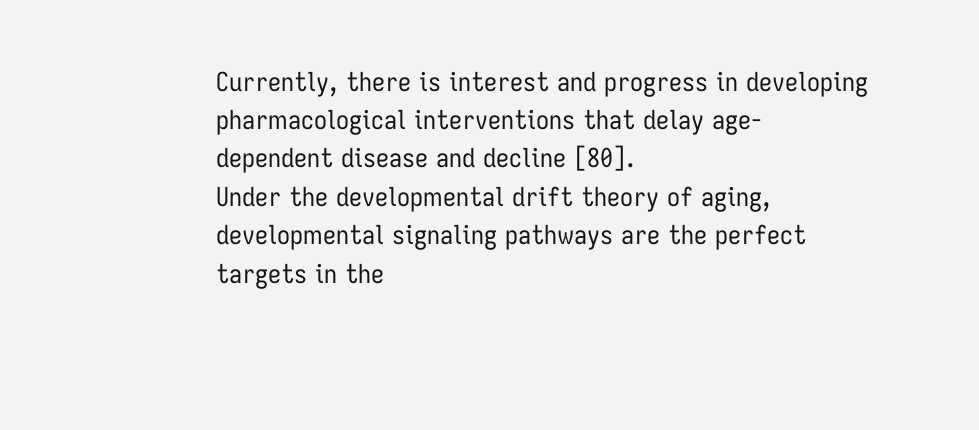Currently, there is interest and progress in developing pharmacological interventions that delay age-dependent disease and decline [80].
Under the developmental drift theory of aging, developmental signaling pathways are the perfect targets in the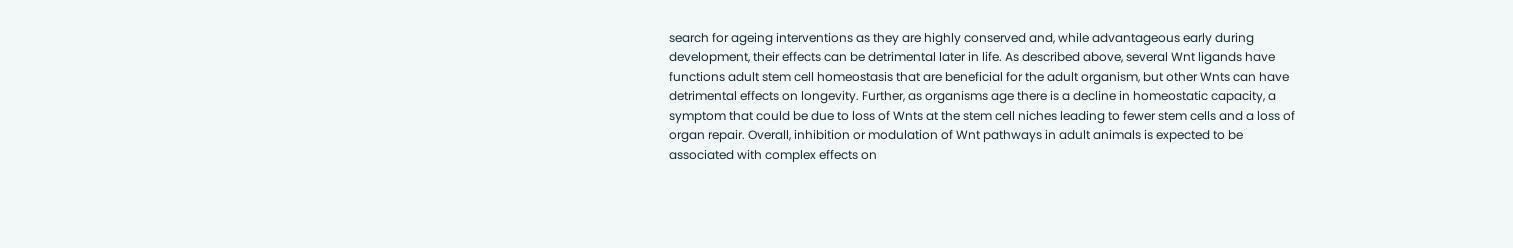search for ageing interventions as they are highly conserved and, while advantageous early during development, their effects can be detrimental later in life. As described above, several Wnt ligands have functions adult stem cell homeostasis that are beneficial for the adult organism, but other Wnts can have detrimental effects on longevity. Further, as organisms age there is a decline in homeostatic capacity, a symptom that could be due to loss of Wnts at the stem cell niches leading to fewer stem cells and a loss of organ repair. Overall, inhibition or modulation of Wnt pathways in adult animals is expected to be associated with complex effects on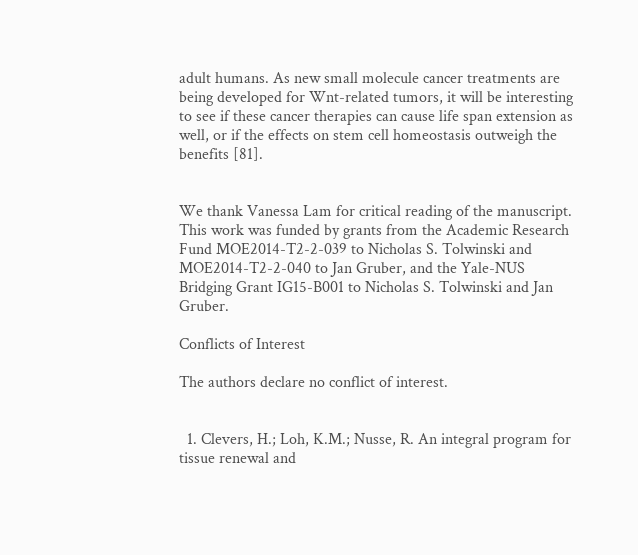adult humans. As new small molecule cancer treatments are being developed for Wnt-related tumors, it will be interesting to see if these cancer therapies can cause life span extension as well, or if the effects on stem cell homeostasis outweigh the benefits [81].


We thank Vanessa Lam for critical reading of the manuscript. This work was funded by grants from the Academic Research Fund MOE2014-T2-2-039 to Nicholas S. Tolwinski and MOE2014-T2-2-040 to Jan Gruber, and the Yale-NUS Bridging Grant IG15-B001 to Nicholas S. Tolwinski and Jan Gruber.

Conflicts of Interest

The authors declare no conflict of interest.


  1. Clevers, H.; Loh, K.M.; Nusse, R. An integral program for tissue renewal and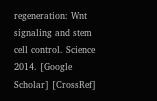regeneration: Wnt signaling and stem cell control. Science 2014. [Google Scholar] [CrossRef]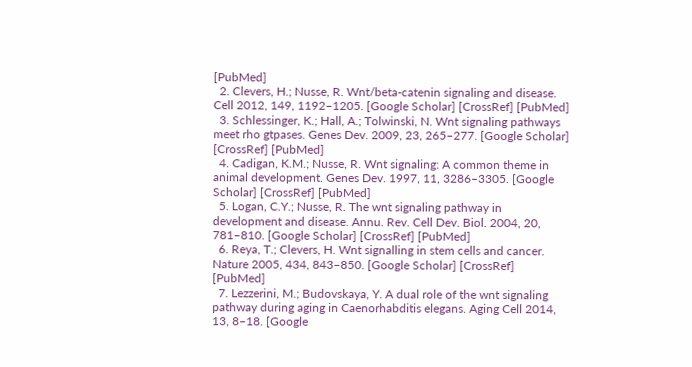[PubMed]
  2. Clevers, H.; Nusse, R. Wnt/beta-catenin signaling and disease. Cell 2012, 149, 1192–1205. [Google Scholar] [CrossRef] [PubMed]
  3. Schlessinger, K.; Hall, A.; Tolwinski, N. Wnt signaling pathways meet rho gtpases. Genes Dev. 2009, 23, 265–277. [Google Scholar] [CrossRef] [PubMed]
  4. Cadigan, K.M.; Nusse, R. Wnt signaling: A common theme in animal development. Genes Dev. 1997, 11, 3286–3305. [Google Scholar] [CrossRef] [PubMed]
  5. Logan, C.Y.; Nusse, R. The wnt signaling pathway in development and disease. Annu. Rev. Cell Dev. Biol. 2004, 20, 781–810. [Google Scholar] [CrossRef] [PubMed]
  6. Reya, T.; Clevers, H. Wnt signalling in stem cells and cancer. Nature 2005, 434, 843–850. [Google Scholar] [CrossRef] [PubMed]
  7. Lezzerini, M.; Budovskaya, Y. A dual role of the wnt signaling pathway during aging in Caenorhabditis elegans. Aging Cell 2014, 13, 8–18. [Google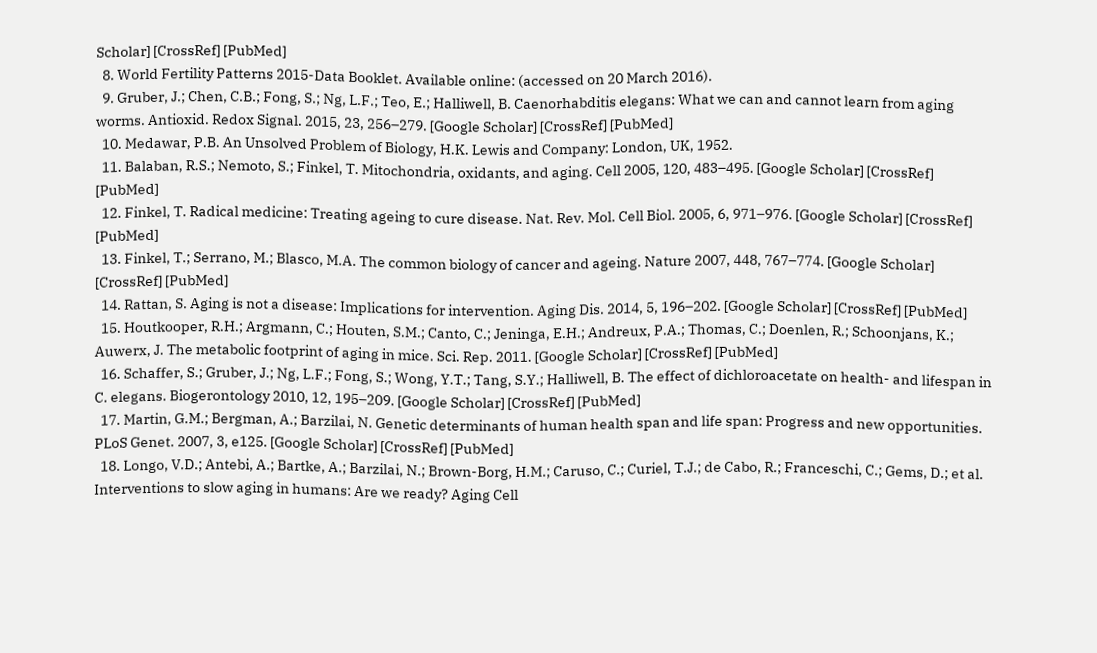Scholar] [CrossRef] [PubMed]
  8. World Fertility Patterns 2015-Data Booklet. Available online: (accessed on 20 March 2016).
  9. Gruber, J.; Chen, C.B.; Fong, S.; Ng, L.F.; Teo, E.; Halliwell, B. Caenorhabditis elegans: What we can and cannot learn from aging worms. Antioxid. Redox Signal. 2015, 23, 256–279. [Google Scholar] [CrossRef] [PubMed]
  10. Medawar, P.B. An Unsolved Problem of Biology, H.K. Lewis and Company: London, UK, 1952.
  11. Balaban, R.S.; Nemoto, S.; Finkel, T. Mitochondria, oxidants, and aging. Cell 2005, 120, 483–495. [Google Scholar] [CrossRef] [PubMed]
  12. Finkel, T. Radical medicine: Treating ageing to cure disease. Nat. Rev. Mol. Cell Biol. 2005, 6, 971–976. [Google Scholar] [CrossRef] [PubMed]
  13. Finkel, T.; Serrano, M.; Blasco, M.A. The common biology of cancer and ageing. Nature 2007, 448, 767–774. [Google Scholar] [CrossRef] [PubMed]
  14. Rattan, S. Aging is not a disease: Implications for intervention. Aging Dis. 2014, 5, 196–202. [Google Scholar] [CrossRef] [PubMed]
  15. Houtkooper, R.H.; Argmann, C.; Houten, S.M.; Canto, C.; Jeninga, E.H.; Andreux, P.A.; Thomas, C.; Doenlen, R.; Schoonjans, K.; Auwerx, J. The metabolic footprint of aging in mice. Sci. Rep. 2011. [Google Scholar] [CrossRef] [PubMed]
  16. Schaffer, S.; Gruber, J.; Ng, L.F.; Fong, S.; Wong, Y.T.; Tang, S.Y.; Halliwell, B. The effect of dichloroacetate on health- and lifespan in C. elegans. Biogerontology 2010, 12, 195–209. [Google Scholar] [CrossRef] [PubMed]
  17. Martin, G.M.; Bergman, A.; Barzilai, N. Genetic determinants of human health span and life span: Progress and new opportunities. PLoS Genet. 2007, 3, e125. [Google Scholar] [CrossRef] [PubMed]
  18. Longo, V.D.; Antebi, A.; Bartke, A.; Barzilai, N.; Brown-Borg, H.M.; Caruso, C.; Curiel, T.J.; de Cabo, R.; Franceschi, C.; Gems, D.; et al. Interventions to slow aging in humans: Are we ready? Aging Cell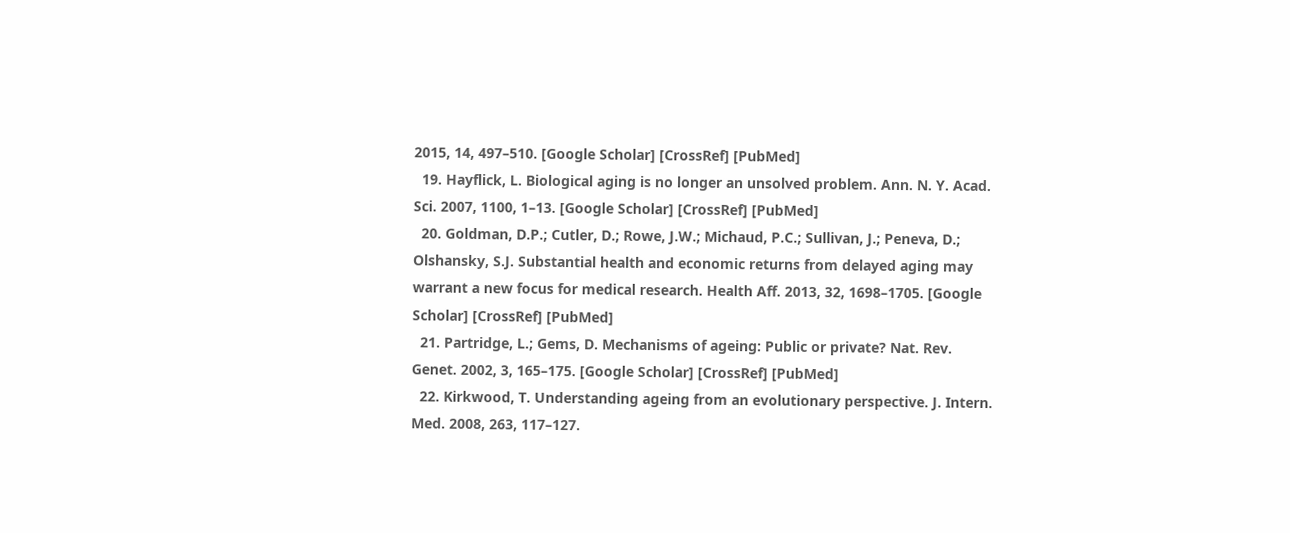2015, 14, 497–510. [Google Scholar] [CrossRef] [PubMed]
  19. Hayflick, L. Biological aging is no longer an unsolved problem. Ann. N. Y. Acad. Sci. 2007, 1100, 1–13. [Google Scholar] [CrossRef] [PubMed]
  20. Goldman, D.P.; Cutler, D.; Rowe, J.W.; Michaud, P.C.; Sullivan, J.; Peneva, D.; Olshansky, S.J. Substantial health and economic returns from delayed aging may warrant a new focus for medical research. Health Aff. 2013, 32, 1698–1705. [Google Scholar] [CrossRef] [PubMed]
  21. Partridge, L.; Gems, D. Mechanisms of ageing: Public or private? Nat. Rev. Genet. 2002, 3, 165–175. [Google Scholar] [CrossRef] [PubMed]
  22. Kirkwood, T. Understanding ageing from an evolutionary perspective. J. Intern. Med. 2008, 263, 117–127.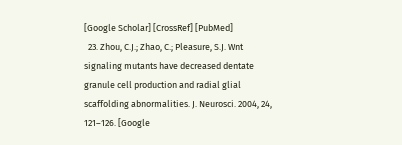[Google Scholar] [CrossRef] [PubMed]
  23. Zhou, C.J.; Zhao, C.; Pleasure, S.J. Wnt signaling mutants have decreased dentate granule cell production and radial glial scaffolding abnormalities. J. Neurosci. 2004, 24, 121–126. [Google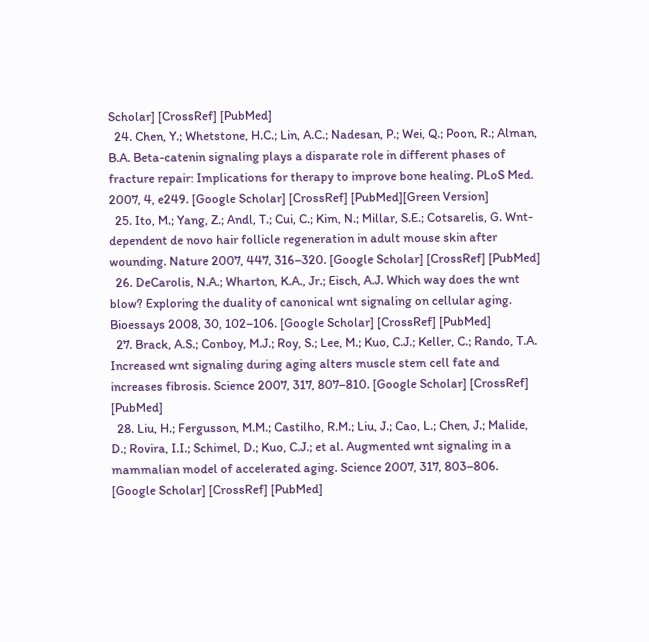Scholar] [CrossRef] [PubMed]
  24. Chen, Y.; Whetstone, H.C.; Lin, A.C.; Nadesan, P.; Wei, Q.; Poon, R.; Alman, B.A. Beta-catenin signaling plays a disparate role in different phases of fracture repair: Implications for therapy to improve bone healing. PLoS Med. 2007, 4, e249. [Google Scholar] [CrossRef] [PubMed][Green Version]
  25. Ito, M.; Yang, Z.; Andl, T.; Cui, C.; Kim, N.; Millar, S.E.; Cotsarelis, G. Wnt-dependent de novo hair follicle regeneration in adult mouse skin after wounding. Nature 2007, 447, 316–320. [Google Scholar] [CrossRef] [PubMed]
  26. DeCarolis, N.A.; Wharton, K.A., Jr.; Eisch, A.J. Which way does the wnt blow? Exploring the duality of canonical wnt signaling on cellular aging. Bioessays 2008, 30, 102–106. [Google Scholar] [CrossRef] [PubMed]
  27. Brack, A.S.; Conboy, M.J.; Roy, S.; Lee, M.; Kuo, C.J.; Keller, C.; Rando, T.A. Increased wnt signaling during aging alters muscle stem cell fate and increases fibrosis. Science 2007, 317, 807–810. [Google Scholar] [CrossRef] [PubMed]
  28. Liu, H.; Fergusson, M.M.; Castilho, R.M.; Liu, J.; Cao, L.; Chen, J.; Malide, D.; Rovira, I.I.; Schimel, D.; Kuo, C.J.; et al. Augmented wnt signaling in a mammalian model of accelerated aging. Science 2007, 317, 803–806. [Google Scholar] [CrossRef] [PubMed]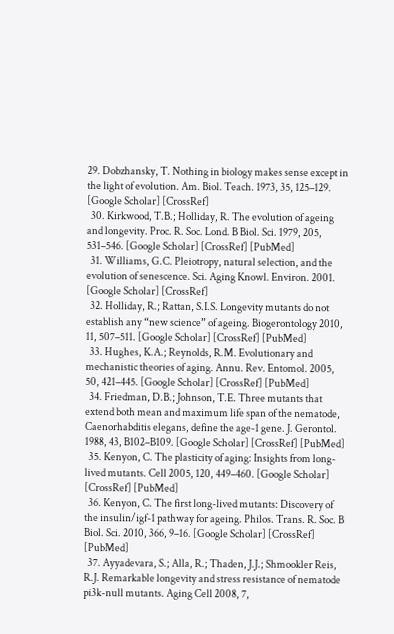29. Dobzhansky, T. Nothing in biology makes sense except in the light of evolution. Am. Biol. Teach. 1973, 35, 125–129. [Google Scholar] [CrossRef]
  30. Kirkwood, T.B.; Holliday, R. The evolution of ageing and longevity. Proc. R. Soc. Lond. B Biol. Sci. 1979, 205, 531–546. [Google Scholar] [CrossRef] [PubMed]
  31. Williams, G.C. Pleiotropy, natural selection, and the evolution of senescence. Sci. Aging Knowl. Environ. 2001. [Google Scholar] [CrossRef]
  32. Holliday, R.; Rattan, S.I.S. Longevity mutants do not establish any “new science” of ageing. Biogerontology 2010, 11, 507–511. [Google Scholar] [CrossRef] [PubMed]
  33. Hughes, K.A.; Reynolds, R.M. Evolutionary and mechanistic theories of aging. Annu. Rev. Entomol. 2005, 50, 421–445. [Google Scholar] [CrossRef] [PubMed]
  34. Friedman, D.B.; Johnson, T.E. Three mutants that extend both mean and maximum life span of the nematode, Caenorhabditis elegans, define the age-1 gene. J. Gerontol. 1988, 43, B102–B109. [Google Scholar] [CrossRef] [PubMed]
  35. Kenyon, C. The plasticity of aging: Insights from long-lived mutants. Cell 2005, 120, 449–460. [Google Scholar] [CrossRef] [PubMed]
  36. Kenyon, C. The first long-lived mutants: Discovery of the insulin/igf-1 pathway for ageing. Philos. Trans. R. Soc. B Biol. Sci. 2010, 366, 9–16. [Google Scholar] [CrossRef] [PubMed]
  37. Ayyadevara, S.; Alla, R.; Thaden, J.J.; Shmookler Reis, R.J. Remarkable longevity and stress resistance of nematode pi3k-null mutants. Aging Cell 2008, 7,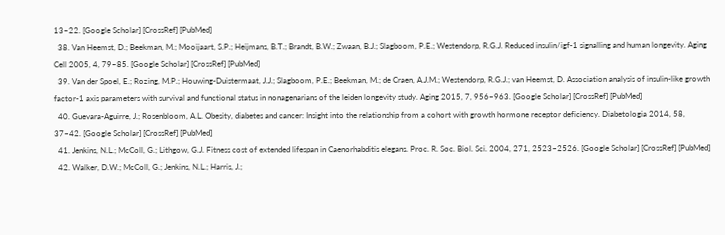13–22. [Google Scholar] [CrossRef] [PubMed]
  38. Van Heemst, D.; Beekman, M.; Mooijaart, S.P.; Heijmans, B.T.; Brandt, B.W.; Zwaan, B.J.; Slagboom, P.E.; Westendorp, R.G.J. Reduced insulin/igf-1 signalling and human longevity. Aging Cell 2005, 4, 79–85. [Google Scholar] [CrossRef] [PubMed]
  39. Van der Spoel, E.; Rozing, M.P.; Houwing-Duistermaat, J.J.; Slagboom, P.E.; Beekman, M.; de Craen, A.J.M.; Westendorp, R.G.J.; van Heemst, D. Association analysis of insulin-like growth factor-1 axis parameters with survival and functional status in nonagenarians of the leiden longevity study. Aging 2015, 7, 956–963. [Google Scholar] [CrossRef] [PubMed]
  40. Guevara-Aguirre, J.; Rosenbloom, A.L. Obesity, diabetes and cancer: Insight into the relationship from a cohort with growth hormone receptor deficiency. Diabetologia 2014, 58, 37–42. [Google Scholar] [CrossRef] [PubMed]
  41. Jenkins, N.L.; McColl, G.; Lithgow, G.J. Fitness cost of extended lifespan in Caenorhabditis elegans. Proc. R. Soc. Biol. Sci. 2004, 271, 2523–2526. [Google Scholar] [CrossRef] [PubMed]
  42. Walker, D.W.; McColl, G.; Jenkins, N.L.; Harris, J.;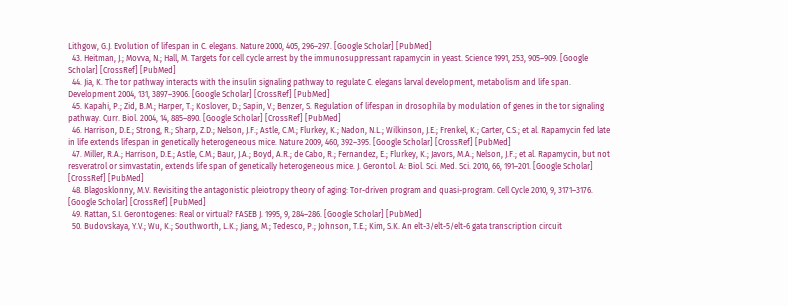Lithgow, G.J. Evolution of lifespan in C. elegans. Nature 2000, 405, 296–297. [Google Scholar] [PubMed]
  43. Heitman, J.; Movva, N.; Hall, M. Targets for cell cycle arrest by the immunosuppressant rapamycin in yeast. Science 1991, 253, 905–909. [Google Scholar] [CrossRef] [PubMed]
  44. Jia, K. The tor pathway interacts with the insulin signaling pathway to regulate C. elegans larval development, metabolism and life span. Development 2004, 131, 3897–3906. [Google Scholar] [CrossRef] [PubMed]
  45. Kapahi, P.; Zid, B.M.; Harper, T.; Koslover, D.; Sapin, V.; Benzer, S. Regulation of lifespan in drosophila by modulation of genes in the tor signaling pathway. Curr. Biol. 2004, 14, 885–890. [Google Scholar] [CrossRef] [PubMed]
  46. Harrison, D.E.; Strong, R.; Sharp, Z.D.; Nelson, J.F.; Astle, C.M.; Flurkey, K.; Nadon, N.L.; Wilkinson, J.E.; Frenkel, K.; Carter, C.S.; et al. Rapamycin fed late in life extends lifespan in genetically heterogeneous mice. Nature 2009, 460, 392–395. [Google Scholar] [CrossRef] [PubMed]
  47. Miller, R.A.; Harrison, D.E.; Astle, C.M.; Baur, J.A.; Boyd, A.R.; de Cabo, R.; Fernandez, E.; Flurkey, K.; Javors, M.A.; Nelson, J.F.; et al. Rapamycin, but not resveratrol or simvastatin, extends life span of genetically heterogeneous mice. J. Gerontol. A: Biol. Sci. Med. Sci. 2010, 66, 191–201. [Google Scholar] [CrossRef] [PubMed]
  48. Blagosklonny, M.V. Revisiting the antagonistic pleiotropy theory of aging: Tor-driven program and quasi-program. Cell Cycle 2010, 9, 3171–3176. [Google Scholar] [CrossRef] [PubMed]
  49. Rattan, S.I. Gerontogenes: Real or virtual? FASEB J. 1995, 9, 284–286. [Google Scholar] [PubMed]
  50. Budovskaya, Y.V.; Wu, K.; Southworth, L.K.; Jiang, M.; Tedesco, P.; Johnson, T.E.; Kim, S.K. An elt-3/elt-5/elt-6 gata transcription circuit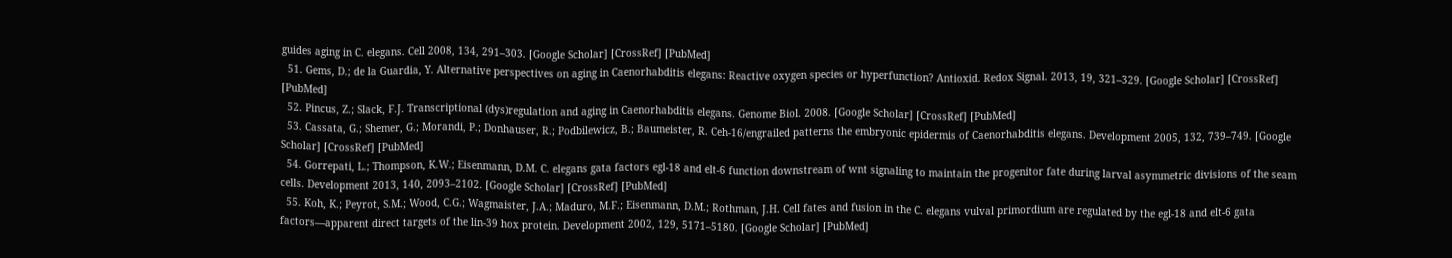guides aging in C. elegans. Cell 2008, 134, 291–303. [Google Scholar] [CrossRef] [PubMed]
  51. Gems, D.; de la Guardia, Y. Alternative perspectives on aging in Caenorhabditis elegans: Reactive oxygen species or hyperfunction? Antioxid. Redox Signal. 2013, 19, 321–329. [Google Scholar] [CrossRef] [PubMed]
  52. Pincus, Z.; Slack, F.J. Transcriptional (dys)regulation and aging in Caenorhabditis elegans. Genome Biol. 2008. [Google Scholar] [CrossRef] [PubMed]
  53. Cassata, G.; Shemer, G.; Morandi, P.; Donhauser, R.; Podbilewicz, B.; Baumeister, R. Ceh-16/engrailed patterns the embryonic epidermis of Caenorhabditis elegans. Development 2005, 132, 739–749. [Google Scholar] [CrossRef] [PubMed]
  54. Gorrepati, L.; Thompson, K.W.; Eisenmann, D.M. C. elegans gata factors egl-18 and elt-6 function downstream of wnt signaling to maintain the progenitor fate during larval asymmetric divisions of the seam cells. Development 2013, 140, 2093–2102. [Google Scholar] [CrossRef] [PubMed]
  55. Koh, K.; Peyrot, S.M.; Wood, C.G.; Wagmaister, J.A.; Maduro, M.F.; Eisenmann, D.M.; Rothman, J.H. Cell fates and fusion in the C. elegans vulval primordium are regulated by the egl-18 and elt-6 gata factors—apparent direct targets of the lin-39 hox protein. Development 2002, 129, 5171–5180. [Google Scholar] [PubMed]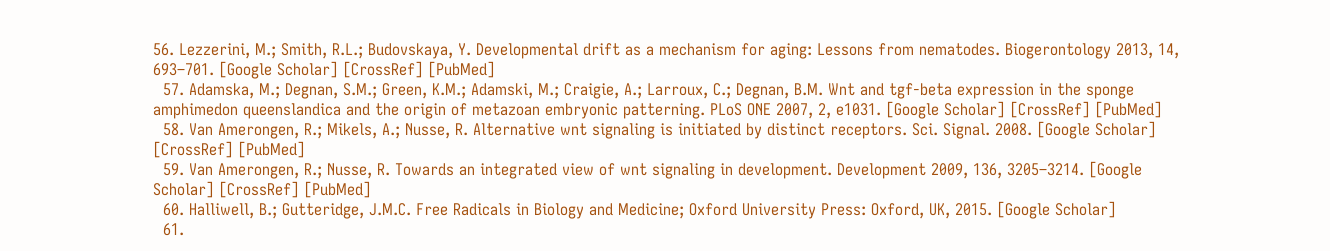56. Lezzerini, M.; Smith, R.L.; Budovskaya, Y. Developmental drift as a mechanism for aging: Lessons from nematodes. Biogerontology 2013, 14, 693–701. [Google Scholar] [CrossRef] [PubMed]
  57. Adamska, M.; Degnan, S.M.; Green, K.M.; Adamski, M.; Craigie, A.; Larroux, C.; Degnan, B.M. Wnt and tgf-beta expression in the sponge amphimedon queenslandica and the origin of metazoan embryonic patterning. PLoS ONE 2007, 2, e1031. [Google Scholar] [CrossRef] [PubMed]
  58. Van Amerongen, R.; Mikels, A.; Nusse, R. Alternative wnt signaling is initiated by distinct receptors. Sci. Signal. 2008. [Google Scholar] [CrossRef] [PubMed]
  59. Van Amerongen, R.; Nusse, R. Towards an integrated view of wnt signaling in development. Development 2009, 136, 3205–3214. [Google Scholar] [CrossRef] [PubMed]
  60. Halliwell, B.; Gutteridge, J.M.C. Free Radicals in Biology and Medicine; Oxford University Press: Oxford, UK, 2015. [Google Scholar]
  61.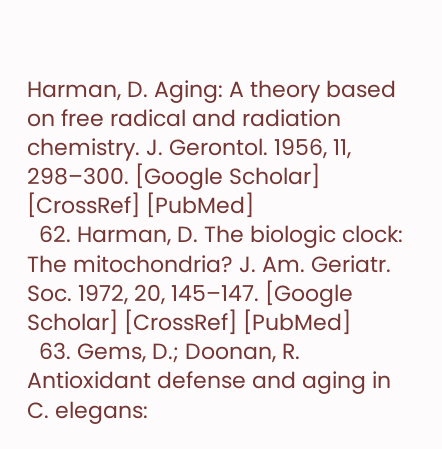Harman, D. Aging: A theory based on free radical and radiation chemistry. J. Gerontol. 1956, 11, 298–300. [Google Scholar] [CrossRef] [PubMed]
  62. Harman, D. The biologic clock: The mitochondria? J. Am. Geriatr. Soc. 1972, 20, 145–147. [Google Scholar] [CrossRef] [PubMed]
  63. Gems, D.; Doonan, R. Antioxidant defense and aging in C. elegans: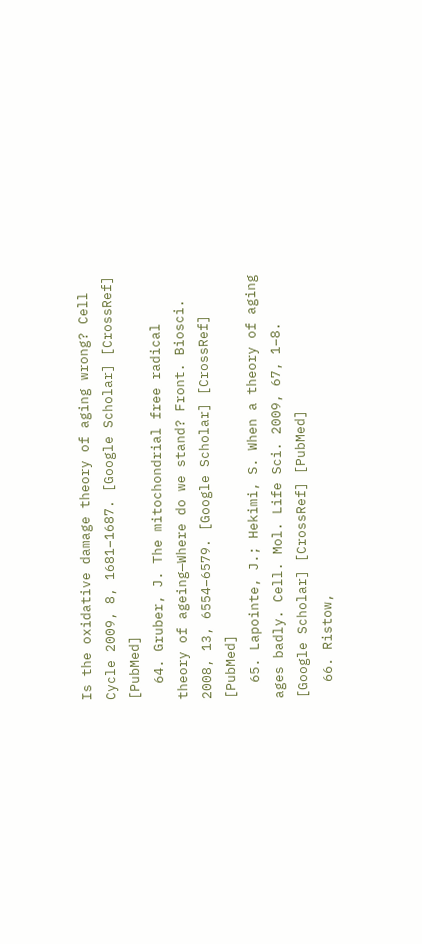Is the oxidative damage theory of aging wrong? Cell Cycle 2009, 8, 1681–1687. [Google Scholar] [CrossRef] [PubMed]
  64. Gruber, J. The mitochondrial free radical theory of ageing—Where do we stand? Front. Biosci. 2008, 13, 6554–6579. [Google Scholar] [CrossRef] [PubMed]
  65. Lapointe, J.; Hekimi, S. When a theory of aging ages badly. Cell. Mol. Life Sci. 2009, 67, 1–8. [Google Scholar] [CrossRef] [PubMed]
  66. Ristow,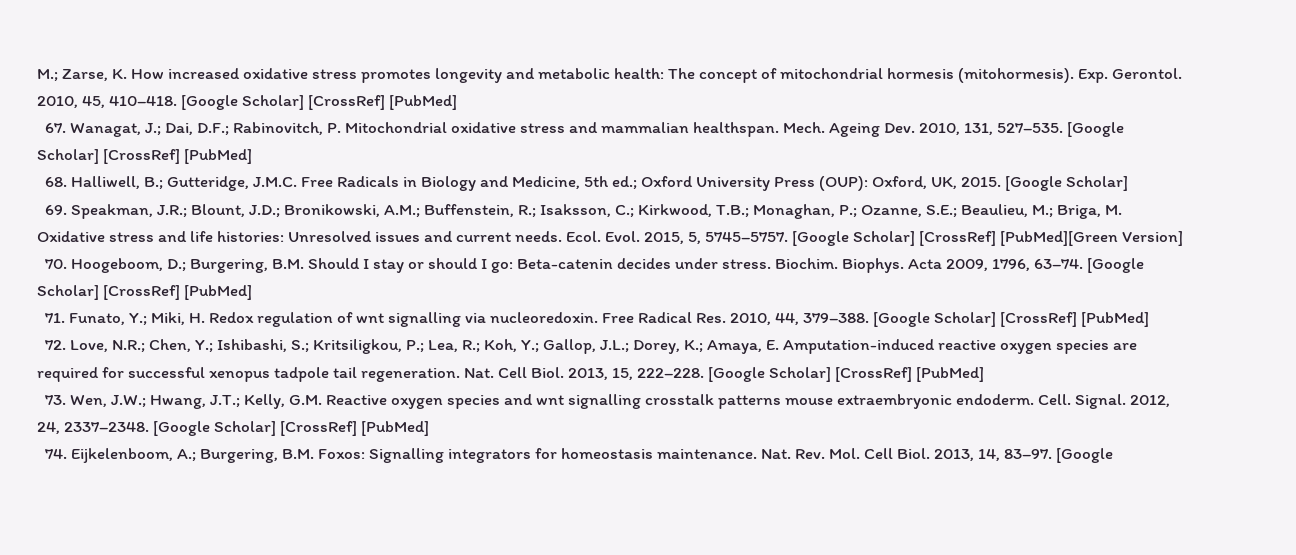M.; Zarse, K. How increased oxidative stress promotes longevity and metabolic health: The concept of mitochondrial hormesis (mitohormesis). Exp. Gerontol. 2010, 45, 410–418. [Google Scholar] [CrossRef] [PubMed]
  67. Wanagat, J.; Dai, D.F.; Rabinovitch, P. Mitochondrial oxidative stress and mammalian healthspan. Mech. Ageing Dev. 2010, 131, 527–535. [Google Scholar] [CrossRef] [PubMed]
  68. Halliwell, B.; Gutteridge, J.M.C. Free Radicals in Biology and Medicine, 5th ed.; Oxford University Press (OUP): Oxford, UK, 2015. [Google Scholar]
  69. Speakman, J.R.; Blount, J.D.; Bronikowski, A.M.; Buffenstein, R.; Isaksson, C.; Kirkwood, T.B.; Monaghan, P.; Ozanne, S.E.; Beaulieu, M.; Briga, M. Oxidative stress and life histories: Unresolved issues and current needs. Ecol. Evol. 2015, 5, 5745–5757. [Google Scholar] [CrossRef] [PubMed][Green Version]
  70. Hoogeboom, D.; Burgering, B.M. Should I stay or should I go: Beta-catenin decides under stress. Biochim. Biophys. Acta 2009, 1796, 63–74. [Google Scholar] [CrossRef] [PubMed]
  71. Funato, Y.; Miki, H. Redox regulation of wnt signalling via nucleoredoxin. Free Radical Res. 2010, 44, 379–388. [Google Scholar] [CrossRef] [PubMed]
  72. Love, N.R.; Chen, Y.; Ishibashi, S.; Kritsiligkou, P.; Lea, R.; Koh, Y.; Gallop, J.L.; Dorey, K.; Amaya, E. Amputation-induced reactive oxygen species are required for successful xenopus tadpole tail regeneration. Nat. Cell Biol. 2013, 15, 222–228. [Google Scholar] [CrossRef] [PubMed]
  73. Wen, J.W.; Hwang, J.T.; Kelly, G.M. Reactive oxygen species and wnt signalling crosstalk patterns mouse extraembryonic endoderm. Cell. Signal. 2012, 24, 2337–2348. [Google Scholar] [CrossRef] [PubMed]
  74. Eijkelenboom, A.; Burgering, B.M. Foxos: Signalling integrators for homeostasis maintenance. Nat. Rev. Mol. Cell Biol. 2013, 14, 83–97. [Google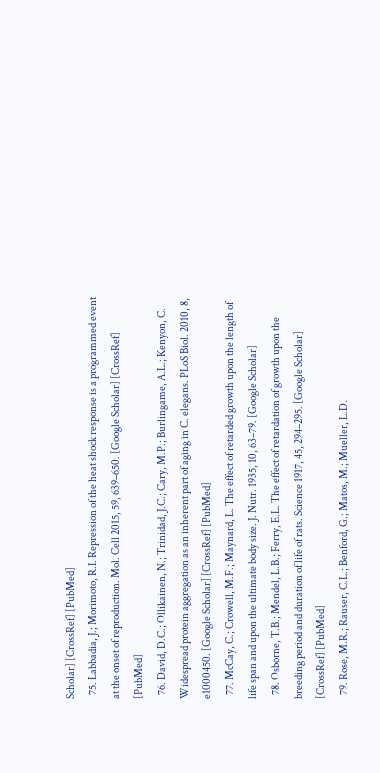Scholar] [CrossRef] [PubMed]
  75. Labbadia, J.; Morimoto, R.I. Repression of the heat shock response is a programmed event at the onset of reproduction. Mol. Cell 2015, 59, 639–650. [Google Scholar] [CrossRef] [PubMed]
  76. David, D.C.; Ollikainen, N.; Trinidad, J.C.; Cary, M.P.; Burlingame, A.L.; Kenyon, C. Widespread protein aggregation as an inherent part of aging in C. elegans. PLoS Biol. 2010, 8, e1000450. [Google Scholar] [CrossRef] [PubMed]
  77. McCay, C.; Crowell, M.F.; Maynard, L. The effect of retarded growth upon the length of life span and upon the ultimate body size. J. Nutr. 1935, 10, 63–79. [Google Scholar]
  78. Osborne, T.B.; Mendel, L.B.; Ferry, E.L. The effect of retardation of growth upon the breeding period and duration of life of rats. Science 1917, 45, 294–295. [Google Scholar] [CrossRef] [PubMed]
  79. Rose, M.R.; Rauser, C.L.; Benford, G.; Matos, M.; Mueller, L.D.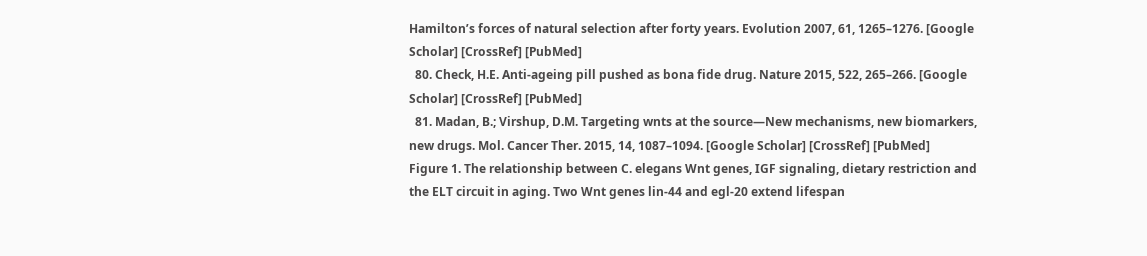Hamilton’s forces of natural selection after forty years. Evolution 2007, 61, 1265–1276. [Google Scholar] [CrossRef] [PubMed]
  80. Check, H.E. Anti-ageing pill pushed as bona fide drug. Nature 2015, 522, 265–266. [Google Scholar] [CrossRef] [PubMed]
  81. Madan, B.; Virshup, D.M. Targeting wnts at the source—New mechanisms, new biomarkers, new drugs. Mol. Cancer Ther. 2015, 14, 1087–1094. [Google Scholar] [CrossRef] [PubMed]
Figure 1. The relationship between C. elegans Wnt genes, IGF signaling, dietary restriction and the ELT circuit in aging. Two Wnt genes lin-44 and egl-20 extend lifespan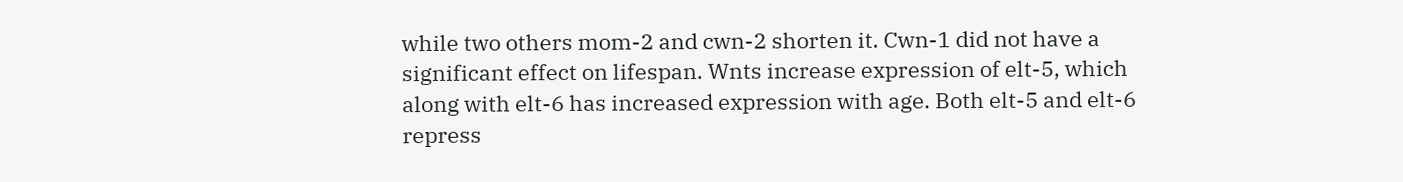while two others mom-2 and cwn-2 shorten it. Cwn-1 did not have a significant effect on lifespan. Wnts increase expression of elt-5, which along with elt-6 has increased expression with age. Both elt-5 and elt-6 repress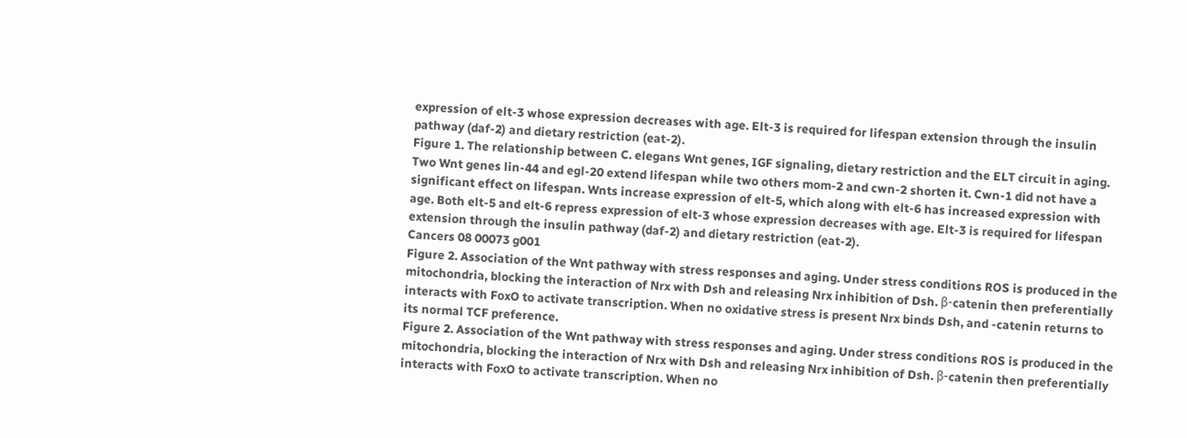expression of elt-3 whose expression decreases with age. Elt-3 is required for lifespan extension through the insulin pathway (daf-2) and dietary restriction (eat-2).
Figure 1. The relationship between C. elegans Wnt genes, IGF signaling, dietary restriction and the ELT circuit in aging. Two Wnt genes lin-44 and egl-20 extend lifespan while two others mom-2 and cwn-2 shorten it. Cwn-1 did not have a significant effect on lifespan. Wnts increase expression of elt-5, which along with elt-6 has increased expression with age. Both elt-5 and elt-6 repress expression of elt-3 whose expression decreases with age. Elt-3 is required for lifespan extension through the insulin pathway (daf-2) and dietary restriction (eat-2).
Cancers 08 00073 g001
Figure 2. Association of the Wnt pathway with stress responses and aging. Under stress conditions ROS is produced in the mitochondria, blocking the interaction of Nrx with Dsh and releasing Nrx inhibition of Dsh. β-catenin then preferentially interacts with FoxO to activate transcription. When no oxidative stress is present Nrx binds Dsh, and -catenin returns to its normal TCF preference.
Figure 2. Association of the Wnt pathway with stress responses and aging. Under stress conditions ROS is produced in the mitochondria, blocking the interaction of Nrx with Dsh and releasing Nrx inhibition of Dsh. β-catenin then preferentially interacts with FoxO to activate transcription. When no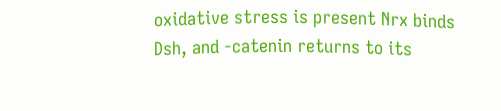oxidative stress is present Nrx binds Dsh, and -catenin returns to its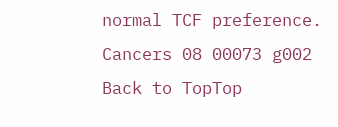normal TCF preference.
Cancers 08 00073 g002
Back to TopTop